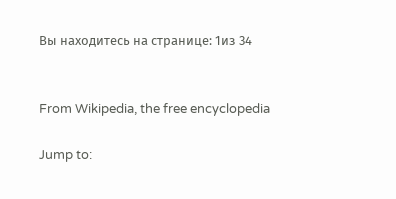Вы находитесь на странице: 1из 34


From Wikipedia, the free encyclopedia

Jump to: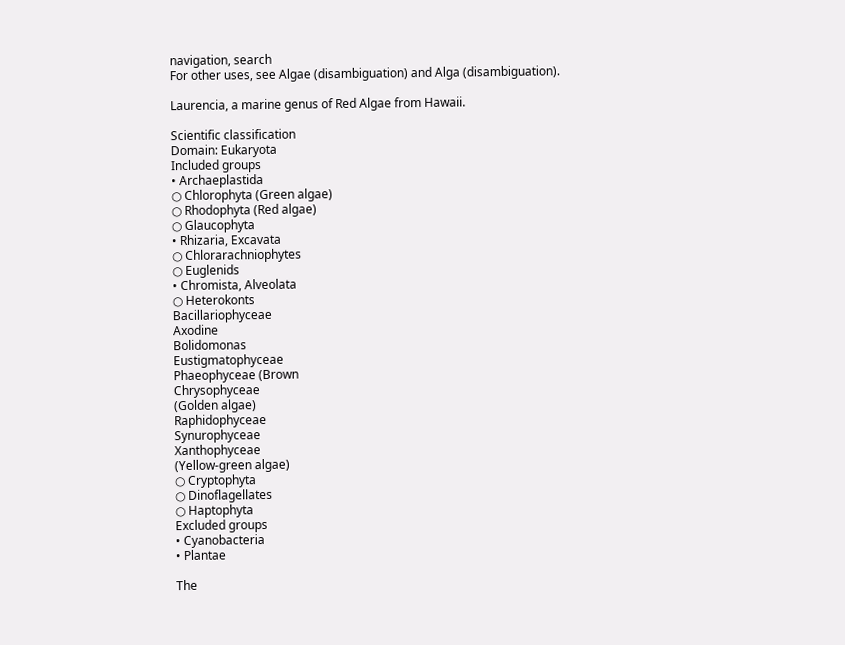navigation, search
For other uses, see Algae (disambiguation) and Alga (disambiguation).

Laurencia, a marine genus of Red Algae from Hawaii.

Scientific classification
Domain: Eukaryota
Included groups
• Archaeplastida
○ Chlorophyta (Green algae)
○ Rhodophyta (Red algae)
○ Glaucophyta
• Rhizaria, Excavata
○ Chlorarachniophytes
○ Euglenids
• Chromista, Alveolata
○ Heterokonts
Bacillariophyceae
Axodine
Bolidomonas
Eustigmatophyceae
Phaeophyceae (Brown
Chrysophyceae
(Golden algae)
Raphidophyceae
Synurophyceae
Xanthophyceae
(Yellow-green algae)
○ Cryptophyta
○ Dinoflagellates
○ Haptophyta
Excluded groups
• Cyanobacteria
• Plantae

The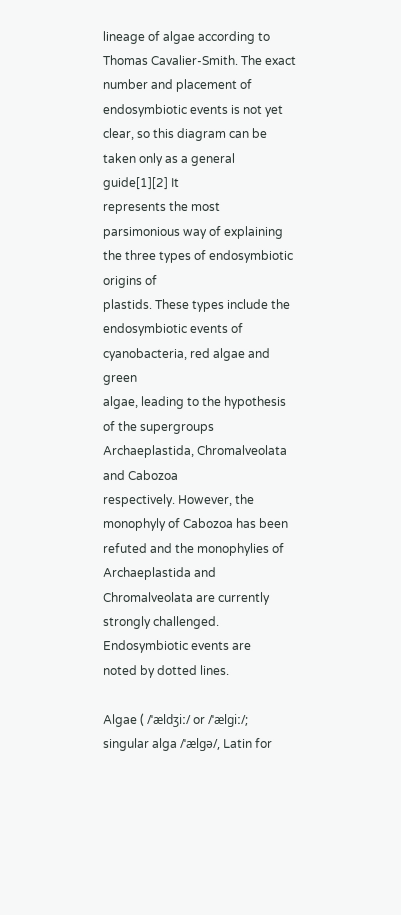lineage of algae according to Thomas Cavalier-Smith. The exact number and placement of
endosymbiotic events is not yet clear, so this diagram can be taken only as a general guide[1][2] It
represents the most parsimonious way of explaining the three types of endosymbiotic origins of
plastids. These types include the endosymbiotic events of cyanobacteria, red algae and green
algae, leading to the hypothesis of the supergroups Archaeplastida, Chromalveolata and Cabozoa
respectively. However, the monophyly of Cabozoa has been refuted and the monophylies of
Archaeplastida and Chromalveolata are currently strongly challenged. Endosymbiotic events are
noted by dotted lines.

Algae ( /ˈældʒiː/ or /ˈælɡiː/; singular alga /ˈælɡə/, Latin for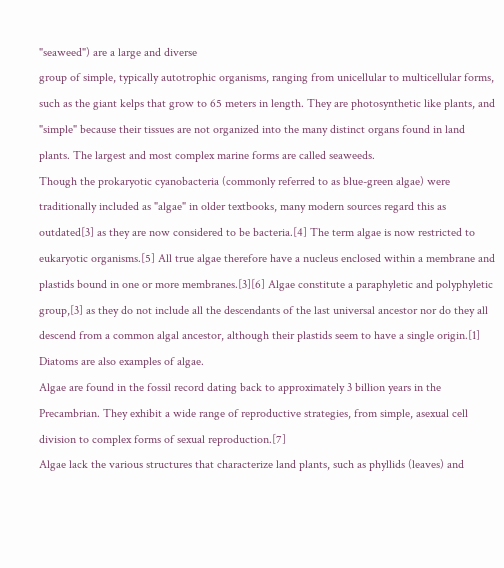"seaweed") are a large and diverse
group of simple, typically autotrophic organisms, ranging from unicellular to multicellular forms,
such as the giant kelps that grow to 65 meters in length. They are photosynthetic like plants, and
"simple" because their tissues are not organized into the many distinct organs found in land
plants. The largest and most complex marine forms are called seaweeds.
Though the prokaryotic cyanobacteria (commonly referred to as blue-green algae) were
traditionally included as "algae" in older textbooks, many modern sources regard this as
outdated[3] as they are now considered to be bacteria.[4] The term algae is now restricted to
eukaryotic organisms.[5] All true algae therefore have a nucleus enclosed within a membrane and
plastids bound in one or more membranes.[3][6] Algae constitute a paraphyletic and polyphyletic
group,[3] as they do not include all the descendants of the last universal ancestor nor do they all
descend from a common algal ancestor, although their plastids seem to have a single origin.[1]
Diatoms are also examples of algae.
Algae are found in the fossil record dating back to approximately 3 billion years in the
Precambrian. They exhibit a wide range of reproductive strategies, from simple, asexual cell
division to complex forms of sexual reproduction.[7]
Algae lack the various structures that characterize land plants, such as phyllids (leaves) and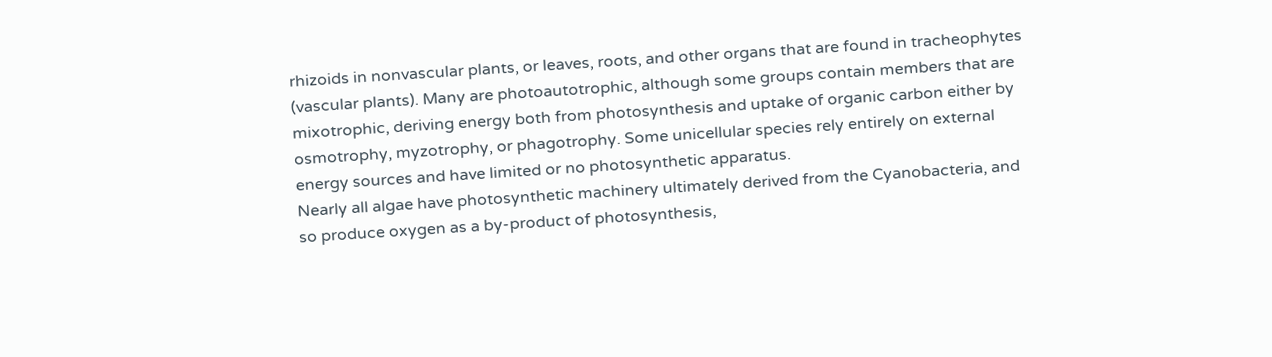rhizoids in nonvascular plants, or leaves, roots, and other organs that are found in tracheophytes
(vascular plants). Many are photoautotrophic, although some groups contain members that are
mixotrophic, deriving energy both from photosynthesis and uptake of organic carbon either by
osmotrophy, myzotrophy, or phagotrophy. Some unicellular species rely entirely on external
energy sources and have limited or no photosynthetic apparatus.
Nearly all algae have photosynthetic machinery ultimately derived from the Cyanobacteria, and
so produce oxygen as a by-product of photosynthesis,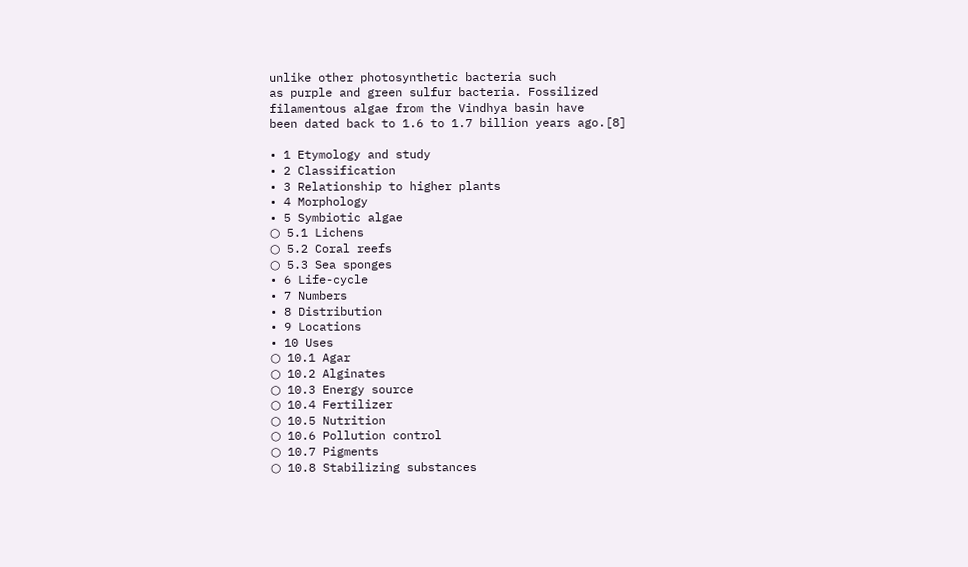unlike other photosynthetic bacteria such
as purple and green sulfur bacteria. Fossilized filamentous algae from the Vindhya basin have
been dated back to 1.6 to 1.7 billion years ago.[8]

• 1 Etymology and study
• 2 Classification
• 3 Relationship to higher plants
• 4 Morphology
• 5 Symbiotic algae
○ 5.1 Lichens
○ 5.2 Coral reefs
○ 5.3 Sea sponges
• 6 Life-cycle
• 7 Numbers
• 8 Distribution
• 9 Locations
• 10 Uses
○ 10.1 Agar
○ 10.2 Alginates
○ 10.3 Energy source
○ 10.4 Fertilizer
○ 10.5 Nutrition
○ 10.6 Pollution control
○ 10.7 Pigments
○ 10.8 Stabilizing substances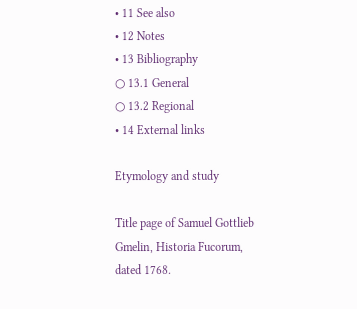• 11 See also
• 12 Notes
• 13 Bibliography
○ 13.1 General
○ 13.2 Regional
• 14 External links

Etymology and study

Title page of Samuel Gottlieb Gmelin, Historia Fucorum, dated 1768.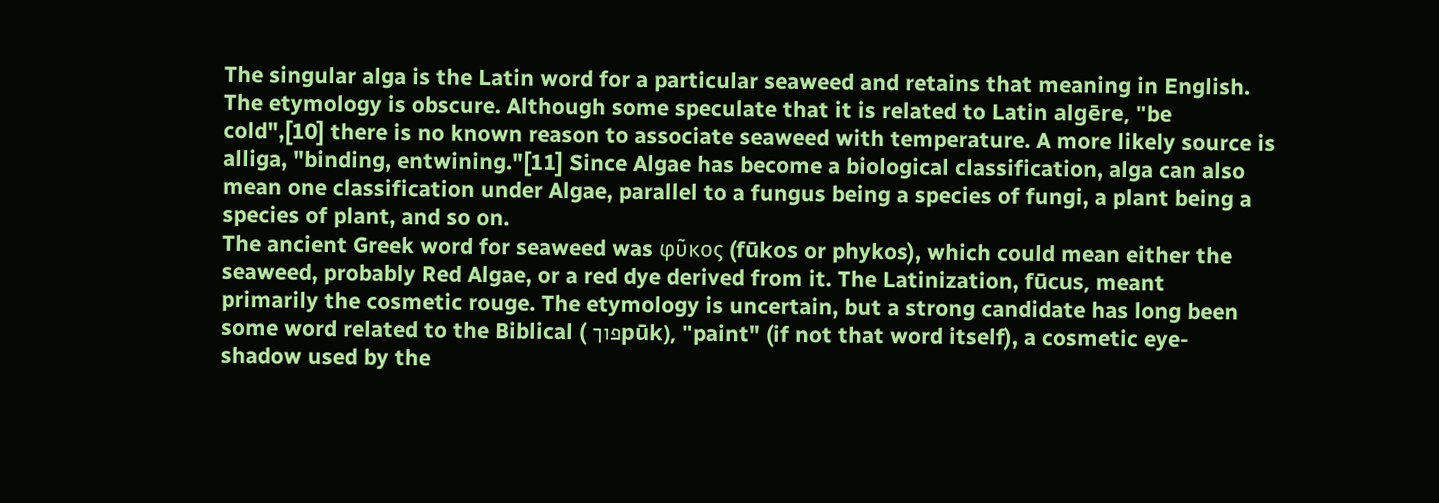The singular alga is the Latin word for a particular seaweed and retains that meaning in English.
The etymology is obscure. Although some speculate that it is related to Latin algēre, "be
cold",[10] there is no known reason to associate seaweed with temperature. A more likely source is
alliga, "binding, entwining."[11] Since Algae has become a biological classification, alga can also
mean one classification under Algae, parallel to a fungus being a species of fungi, a plant being a
species of plant, and so on.
The ancient Greek word for seaweed was φῦκος (fūkos or phykos), which could mean either the
seaweed, probably Red Algae, or a red dye derived from it. The Latinization, fūcus, meant
primarily the cosmetic rouge. The etymology is uncertain, but a strong candidate has long been
some word related to the Biblical ( פוךpūk), "paint" (if not that word itself), a cosmetic eye-
shadow used by the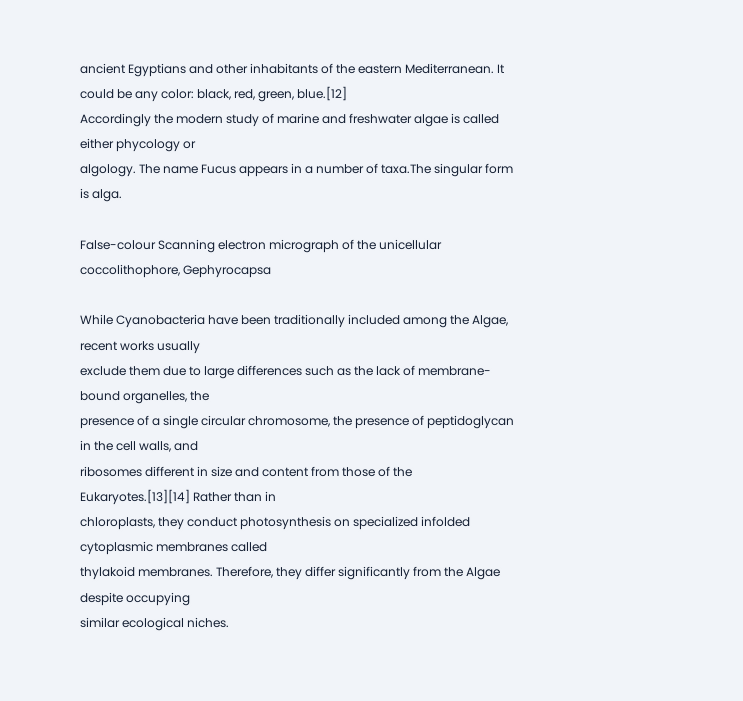ancient Egyptians and other inhabitants of the eastern Mediterranean. It
could be any color: black, red, green, blue.[12]
Accordingly the modern study of marine and freshwater algae is called either phycology or
algology. The name Fucus appears in a number of taxa.The singular form is alga.

False-colour Scanning electron micrograph of the unicellular coccolithophore, Gephyrocapsa

While Cyanobacteria have been traditionally included among the Algae, recent works usually
exclude them due to large differences such as the lack of membrane-bound organelles, the
presence of a single circular chromosome, the presence of peptidoglycan in the cell walls, and
ribosomes different in size and content from those of the Eukaryotes.[13][14] Rather than in
chloroplasts, they conduct photosynthesis on specialized infolded cytoplasmic membranes called
thylakoid membranes. Therefore, they differ significantly from the Algae despite occupying
similar ecological niches.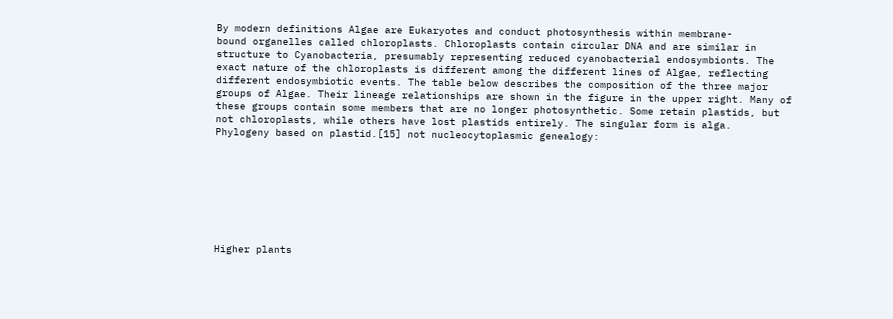By modern definitions Algae are Eukaryotes and conduct photosynthesis within membrane-
bound organelles called chloroplasts. Chloroplasts contain circular DNA and are similar in
structure to Cyanobacteria, presumably representing reduced cyanobacterial endosymbionts. The
exact nature of the chloroplasts is different among the different lines of Algae, reflecting
different endosymbiotic events. The table below describes the composition of the three major
groups of Algae. Their lineage relationships are shown in the figure in the upper right. Many of
these groups contain some members that are no longer photosynthetic. Some retain plastids, but
not chloroplasts, while others have lost plastids entirely. The singular form is alga.
Phylogeny based on plastid.[15] not nucleocytoplasmic genealogy:








Higher plants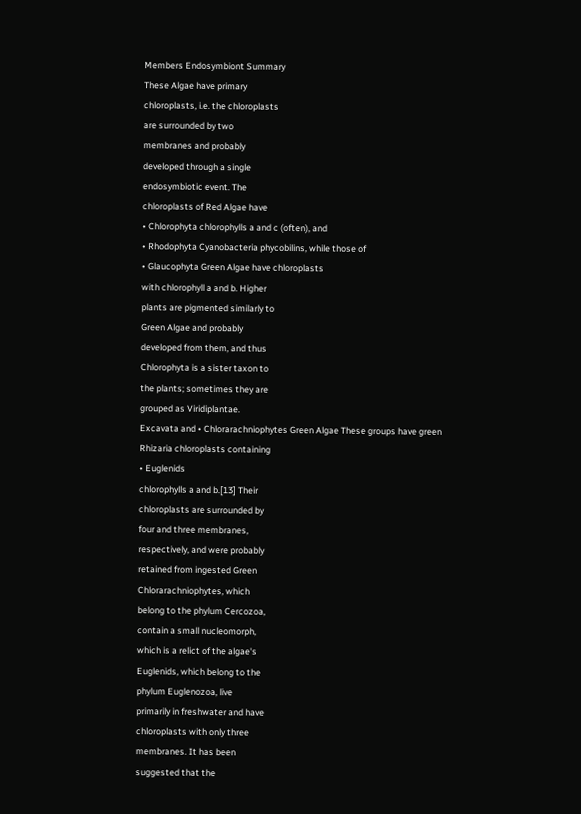Members Endosymbiont Summary
These Algae have primary
chloroplasts, i.e. the chloroplasts
are surrounded by two
membranes and probably
developed through a single
endosymbiotic event. The
chloroplasts of Red Algae have
• Chlorophyta chlorophylls a and c (often), and
• Rhodophyta Cyanobacteria phycobilins, while those of
• Glaucophyta Green Algae have chloroplasts
with chlorophyll a and b. Higher
plants are pigmented similarly to
Green Algae and probably
developed from them, and thus
Chlorophyta is a sister taxon to
the plants; sometimes they are
grouped as Viridiplantae.
Excavata and • Chlorarachniophytes Green Algae These groups have green
Rhizaria chloroplasts containing
• Euglenids
chlorophylls a and b.[13] Their
chloroplasts are surrounded by
four and three membranes,
respectively, and were probably
retained from ingested Green
Chlorarachniophytes, which
belong to the phylum Cercozoa,
contain a small nucleomorph,
which is a relict of the algae's
Euglenids, which belong to the
phylum Euglenozoa, live
primarily in freshwater and have
chloroplasts with only three
membranes. It has been
suggested that the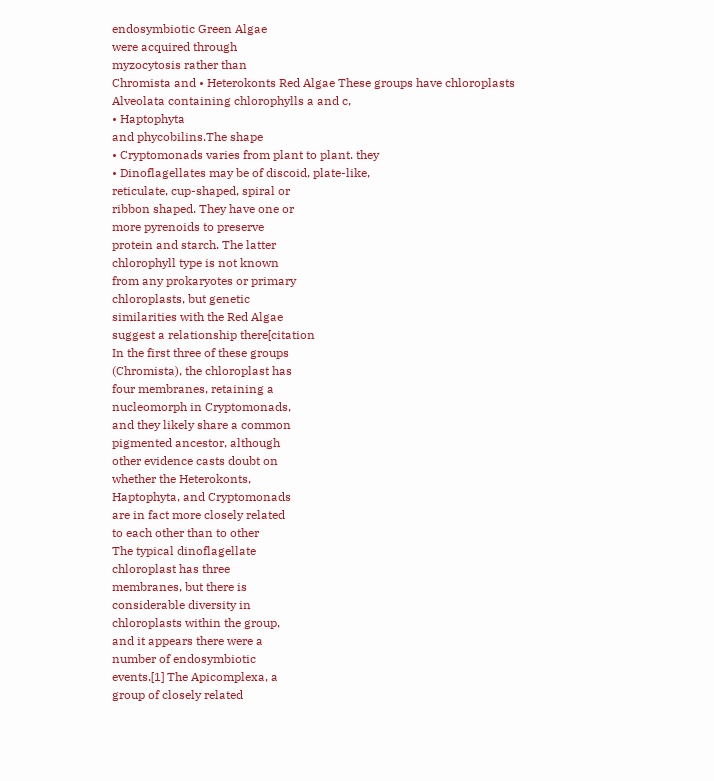endosymbiotic Green Algae
were acquired through
myzocytosis rather than
Chromista and • Heterokonts Red Algae These groups have chloroplasts
Alveolata containing chlorophylls a and c,
• Haptophyta
and phycobilins.The shape
• Cryptomonads varies from plant to plant. they
• Dinoflagellates may be of discoid, plate-like,
reticulate, cup-shaped, spiral or
ribbon shaped. They have one or
more pyrenoids to preserve
protein and starch. The latter
chlorophyll type is not known
from any prokaryotes or primary
chloroplasts, but genetic
similarities with the Red Algae
suggest a relationship there[citation
In the first three of these groups
(Chromista), the chloroplast has
four membranes, retaining a
nucleomorph in Cryptomonads,
and they likely share a common
pigmented ancestor, although
other evidence casts doubt on
whether the Heterokonts,
Haptophyta, and Cryptomonads
are in fact more closely related
to each other than to other
The typical dinoflagellate
chloroplast has three
membranes, but there is
considerable diversity in
chloroplasts within the group,
and it appears there were a
number of endosymbiotic
events.[1] The Apicomplexa, a
group of closely related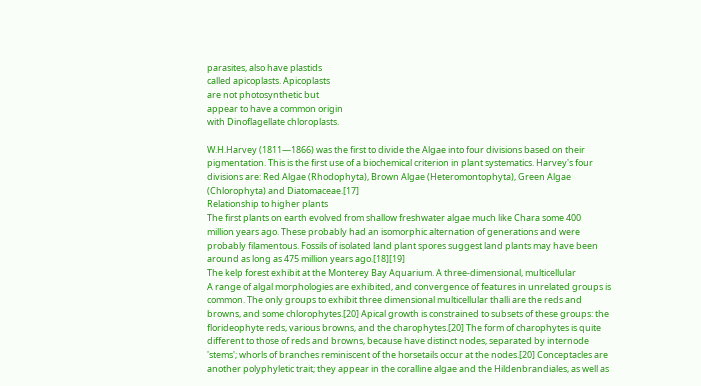parasites, also have plastids
called apicoplasts. Apicoplasts
are not photosynthetic but
appear to have a common origin
with Dinoflagellate chloroplasts.

W.H.Harvey (1811—1866) was the first to divide the Algae into four divisions based on their
pigmentation. This is the first use of a biochemical criterion in plant systematics. Harvey's four
divisions are: Red Algae (Rhodophyta), Brown Algae (Heteromontophyta), Green Algae
(Chlorophyta) and Diatomaceae.[17]
Relationship to higher plants
The first plants on earth evolved from shallow freshwater algae much like Chara some 400
million years ago. These probably had an isomorphic alternation of generations and were
probably filamentous. Fossils of isolated land plant spores suggest land plants may have been
around as long as 475 million years ago.[18][19]
The kelp forest exhibit at the Monterey Bay Aquarium. A three-dimensional, multicellular
A range of algal morphologies are exhibited, and convergence of features in unrelated groups is
common. The only groups to exhibit three dimensional multicellular thalli are the reds and
browns, and some chlorophytes.[20] Apical growth is constrained to subsets of these groups: the
florideophyte reds, various browns, and the charophytes.[20] The form of charophytes is quite
different to those of reds and browns, because have distinct nodes, separated by internode
'stems'; whorls of branches reminiscent of the horsetails occur at the nodes.[20] Conceptacles are
another polyphyletic trait; they appear in the coralline algae and the Hildenbrandiales, as well as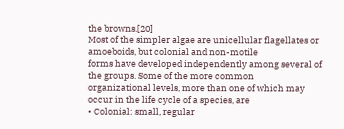the browns.[20]
Most of the simpler algae are unicellular flagellates or amoeboids, but colonial and non-motile
forms have developed independently among several of the groups. Some of the more common
organizational levels, more than one of which may occur in the life cycle of a species, are
• Colonial: small, regular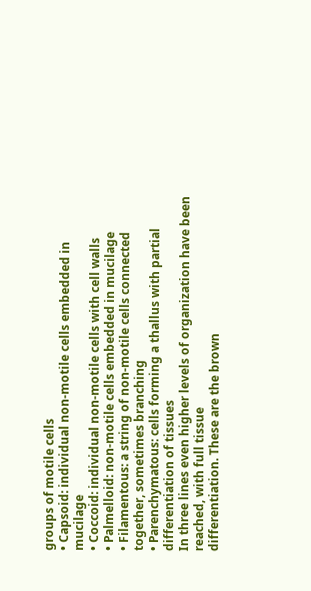groups of motile cells
• Capsoid: individual non-motile cells embedded in mucilage
• Coccoid: individual non-motile cells with cell walls
• Palmelloid: non-motile cells embedded in mucilage
• Filamentous: a string of non-motile cells connected together, sometimes branching
• Parenchymatous: cells forming a thallus with partial differentiation of tissues
In three lines even higher levels of organization have been reached, with full tissue
differentiation. These are the brown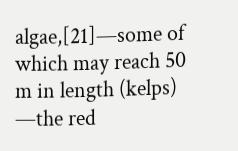algae,[21]—some of which may reach 50 m in length (kelps)
—the red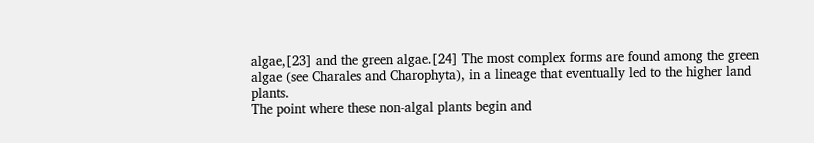algae,[23] and the green algae.[24] The most complex forms are found among the green
algae (see Charales and Charophyta), in a lineage that eventually led to the higher land plants.
The point where these non-algal plants begin and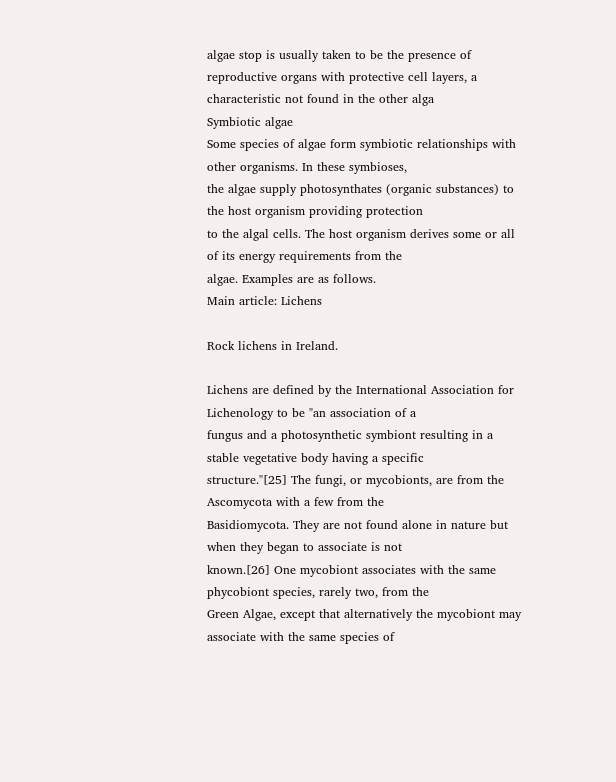algae stop is usually taken to be the presence of
reproductive organs with protective cell layers, a characteristic not found in the other alga
Symbiotic algae
Some species of algae form symbiotic relationships with other organisms. In these symbioses,
the algae supply photosynthates (organic substances) to the host organism providing protection
to the algal cells. The host organism derives some or all of its energy requirements from the
algae. Examples are as follows.
Main article: Lichens

Rock lichens in Ireland.

Lichens are defined by the International Association for Lichenology to be "an association of a
fungus and a photosynthetic symbiont resulting in a stable vegetative body having a specific
structure."[25] The fungi, or mycobionts, are from the Ascomycota with a few from the
Basidiomycota. They are not found alone in nature but when they began to associate is not
known.[26] One mycobiont associates with the same phycobiont species, rarely two, from the
Green Algae, except that alternatively the mycobiont may associate with the same species of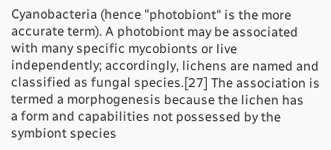Cyanobacteria (hence "photobiont" is the more accurate term). A photobiont may be associated
with many specific mycobionts or live independently; accordingly, lichens are named and
classified as fungal species.[27] The association is termed a morphogenesis because the lichen has
a form and capabilities not possessed by the symbiont species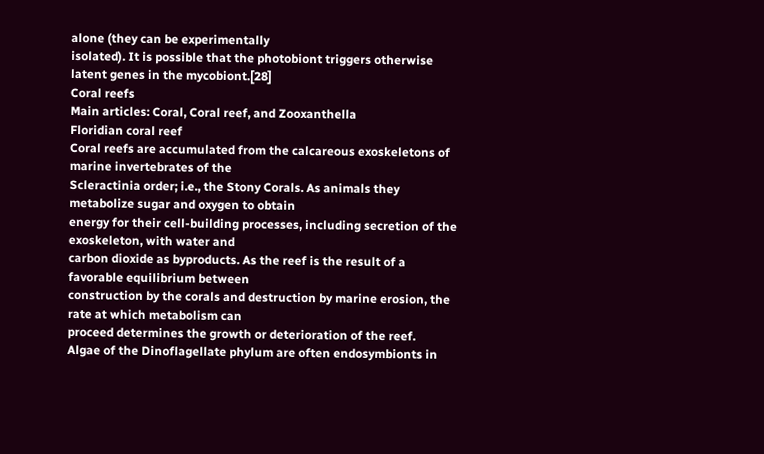alone (they can be experimentally
isolated). It is possible that the photobiont triggers otherwise latent genes in the mycobiont.[28]
Coral reefs
Main articles: Coral, Coral reef, and Zooxanthella
Floridian coral reef
Coral reefs are accumulated from the calcareous exoskeletons of marine invertebrates of the
Scleractinia order; i.e., the Stony Corals. As animals they metabolize sugar and oxygen to obtain
energy for their cell-building processes, including secretion of the exoskeleton, with water and
carbon dioxide as byproducts. As the reef is the result of a favorable equilibrium between
construction by the corals and destruction by marine erosion, the rate at which metabolism can
proceed determines the growth or deterioration of the reef.
Algae of the Dinoflagellate phylum are often endosymbionts in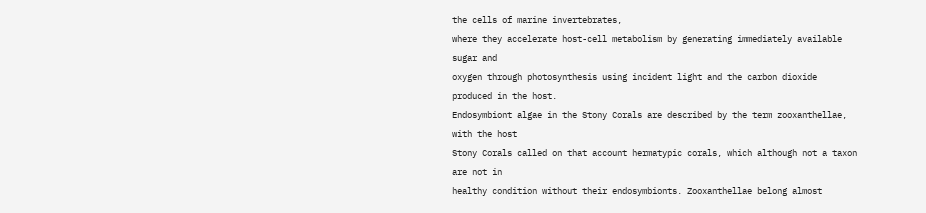the cells of marine invertebrates,
where they accelerate host-cell metabolism by generating immediately available sugar and
oxygen through photosynthesis using incident light and the carbon dioxide produced in the host.
Endosymbiont algae in the Stony Corals are described by the term zooxanthellae, with the host
Stony Corals called on that account hermatypic corals, which although not a taxon are not in
healthy condition without their endosymbionts. Zooxanthellae belong almost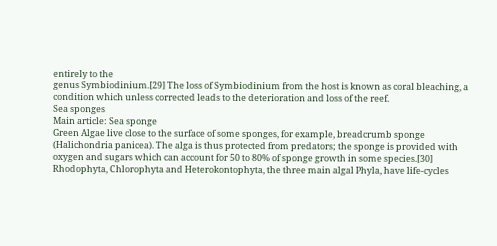entirely to the
genus Symbiodinium.[29] The loss of Symbiodinium from the host is known as coral bleaching, a
condition which unless corrected leads to the deterioration and loss of the reef.
Sea sponges
Main article: Sea sponge
Green Algae live close to the surface of some sponges, for example, breadcrumb sponge
(Halichondria panicea). The alga is thus protected from predators; the sponge is provided with
oxygen and sugars which can account for 50 to 80% of sponge growth in some species.[30]
Rhodophyta, Chlorophyta and Heterokontophyta, the three main algal Phyla, have life-cycles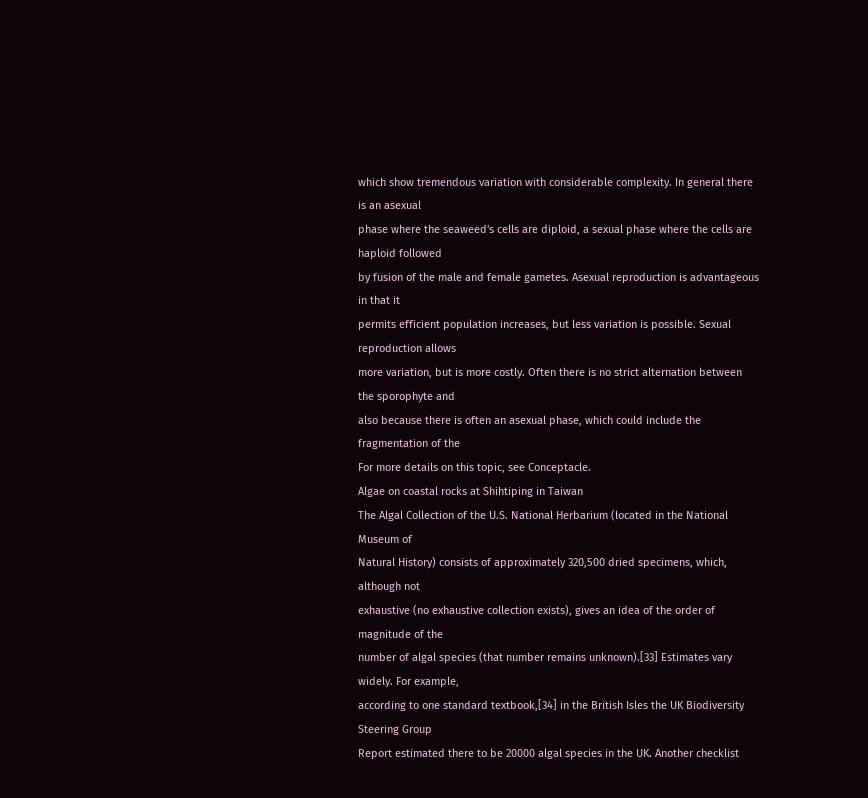which show tremendous variation with considerable complexity. In general there is an asexual
phase where the seaweed's cells are diploid, a sexual phase where the cells are haploid followed
by fusion of the male and female gametes. Asexual reproduction is advantageous in that it
permits efficient population increases, but less variation is possible. Sexual reproduction allows
more variation, but is more costly. Often there is no strict alternation between the sporophyte and
also because there is often an asexual phase, which could include the fragmentation of the
For more details on this topic, see Conceptacle.
Algae on coastal rocks at Shihtiping in Taiwan
The Algal Collection of the U.S. National Herbarium (located in the National Museum of
Natural History) consists of approximately 320,500 dried specimens, which, although not
exhaustive (no exhaustive collection exists), gives an idea of the order of magnitude of the
number of algal species (that number remains unknown).[33] Estimates vary widely. For example,
according to one standard textbook,[34] in the British Isles the UK Biodiversity Steering Group
Report estimated there to be 20000 algal species in the UK. Another checklist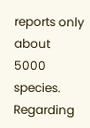reports only about
5000 species. Regarding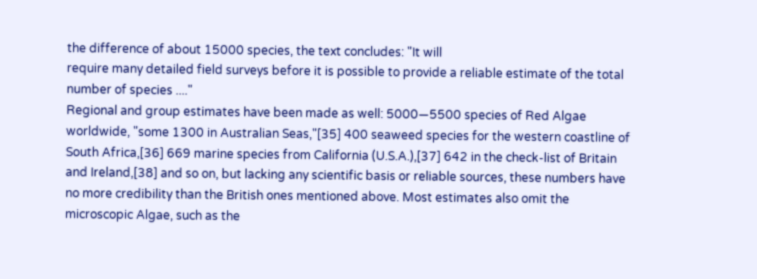the difference of about 15000 species, the text concludes: "It will
require many detailed field surveys before it is possible to provide a reliable estimate of the total
number of species ...."
Regional and group estimates have been made as well: 5000—5500 species of Red Algae
worldwide, "some 1300 in Australian Seas,"[35] 400 seaweed species for the western coastline of
South Africa,[36] 669 marine species from California (U.S.A.),[37] 642 in the check-list of Britain
and Ireland,[38] and so on, but lacking any scientific basis or reliable sources, these numbers have
no more credibility than the British ones mentioned above. Most estimates also omit the
microscopic Algae, such as the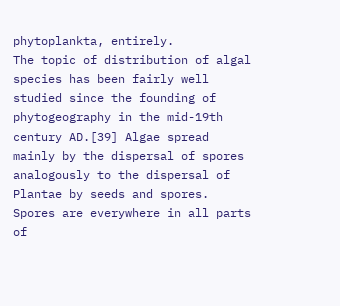phytoplankta, entirely.
The topic of distribution of algal species has been fairly well studied since the founding of
phytogeography in the mid-19th century AD.[39] Algae spread mainly by the dispersal of spores
analogously to the dispersal of Plantae by seeds and spores. Spores are everywhere in all parts of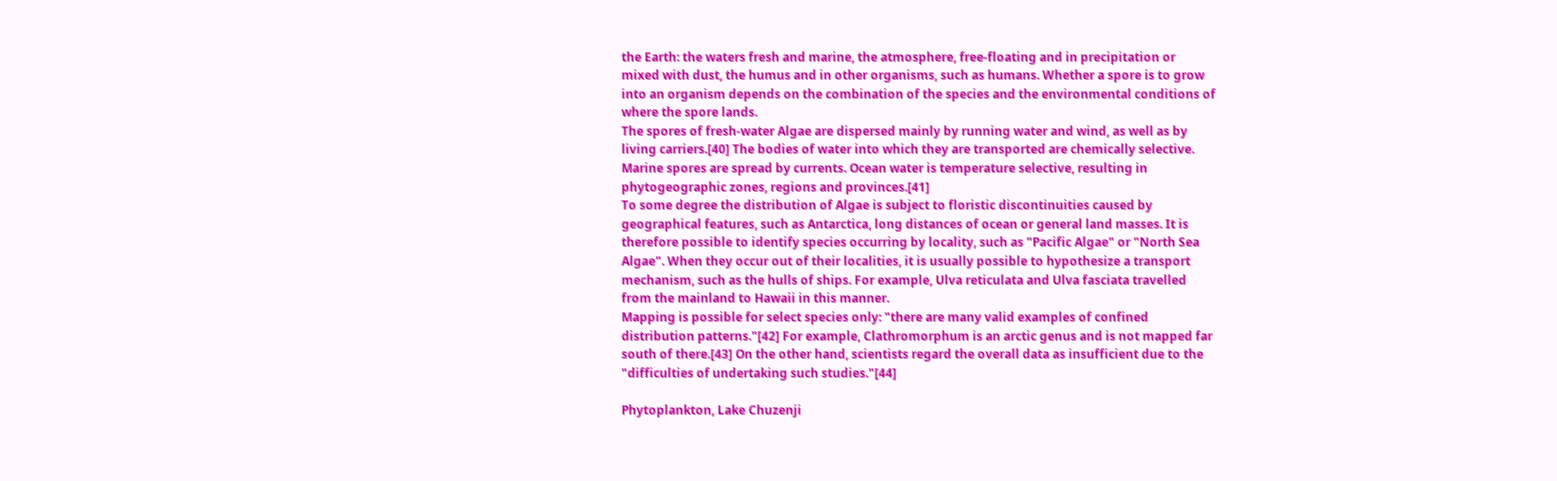the Earth: the waters fresh and marine, the atmosphere, free-floating and in precipitation or
mixed with dust, the humus and in other organisms, such as humans. Whether a spore is to grow
into an organism depends on the combination of the species and the environmental conditions of
where the spore lands.
The spores of fresh-water Algae are dispersed mainly by running water and wind, as well as by
living carriers.[40] The bodies of water into which they are transported are chemically selective.
Marine spores are spread by currents. Ocean water is temperature selective, resulting in
phytogeographic zones, regions and provinces.[41]
To some degree the distribution of Algae is subject to floristic discontinuities caused by
geographical features, such as Antarctica, long distances of ocean or general land masses. It is
therefore possible to identify species occurring by locality, such as "Pacific Algae" or "North Sea
Algae". When they occur out of their localities, it is usually possible to hypothesize a transport
mechanism, such as the hulls of ships. For example, Ulva reticulata and Ulva fasciata travelled
from the mainland to Hawaii in this manner.
Mapping is possible for select species only: "there are many valid examples of confined
distribution patterns."[42] For example, Clathromorphum is an arctic genus and is not mapped far
south of there.[43] On the other hand, scientists regard the overall data as insufficient due to the
"difficulties of undertaking such studies."[44]

Phytoplankton, Lake Chuzenji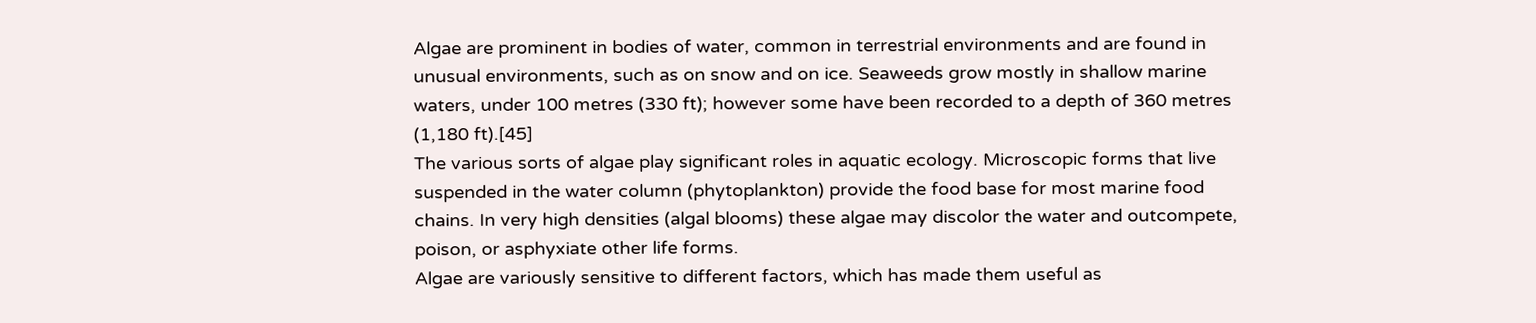Algae are prominent in bodies of water, common in terrestrial environments and are found in
unusual environments, such as on snow and on ice. Seaweeds grow mostly in shallow marine
waters, under 100 metres (330 ft); however some have been recorded to a depth of 360 metres
(1,180 ft).[45]
The various sorts of algae play significant roles in aquatic ecology. Microscopic forms that live
suspended in the water column (phytoplankton) provide the food base for most marine food
chains. In very high densities (algal blooms) these algae may discolor the water and outcompete,
poison, or asphyxiate other life forms.
Algae are variously sensitive to different factors, which has made them useful as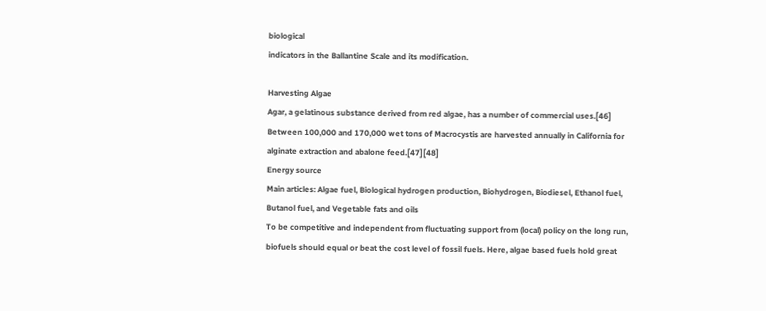biological
indicators in the Ballantine Scale and its modification.

Harvesting Algae
Agar, a gelatinous substance derived from red algae, has a number of commercial uses.[46]
Between 100,000 and 170,000 wet tons of Macrocystis are harvested annually in California for
alginate extraction and abalone feed.[47][48]
Energy source
Main articles: Algae fuel, Biological hydrogen production, Biohydrogen, Biodiesel, Ethanol fuel,
Butanol fuel, and Vegetable fats and oils
To be competitive and independent from fluctuating support from (local) policy on the long run,
biofuels should equal or beat the cost level of fossil fuels. Here, algae based fuels hold great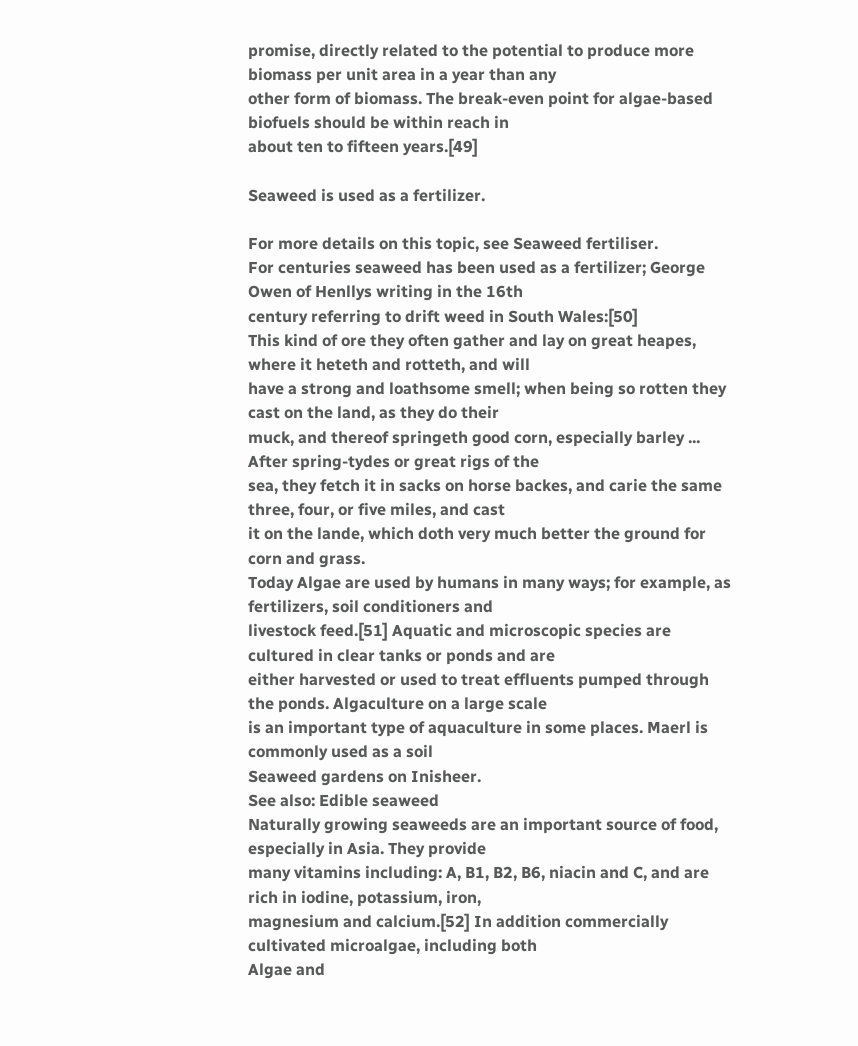promise, directly related to the potential to produce more biomass per unit area in a year than any
other form of biomass. The break-even point for algae-based biofuels should be within reach in
about ten to fifteen years.[49]

Seaweed is used as a fertilizer.

For more details on this topic, see Seaweed fertiliser.
For centuries seaweed has been used as a fertilizer; George Owen of Henllys writing in the 16th
century referring to drift weed in South Wales:[50]
This kind of ore they often gather and lay on great heapes, where it heteth and rotteth, and will
have a strong and loathsome smell; when being so rotten they cast on the land, as they do their
muck, and thereof springeth good corn, especially barley ... After spring-tydes or great rigs of the
sea, they fetch it in sacks on horse backes, and carie the same three, four, or five miles, and cast
it on the lande, which doth very much better the ground for corn and grass.
Today Algae are used by humans in many ways; for example, as fertilizers, soil conditioners and
livestock feed.[51] Aquatic and microscopic species are cultured in clear tanks or ponds and are
either harvested or used to treat effluents pumped through the ponds. Algaculture on a large scale
is an important type of aquaculture in some places. Maerl is commonly used as a soil
Seaweed gardens on Inisheer.
See also: Edible seaweed
Naturally growing seaweeds are an important source of food, especially in Asia. They provide
many vitamins including: A, B1, B2, B6, niacin and C, and are rich in iodine, potassium, iron,
magnesium and calcium.[52] In addition commercially cultivated microalgae, including both
Algae and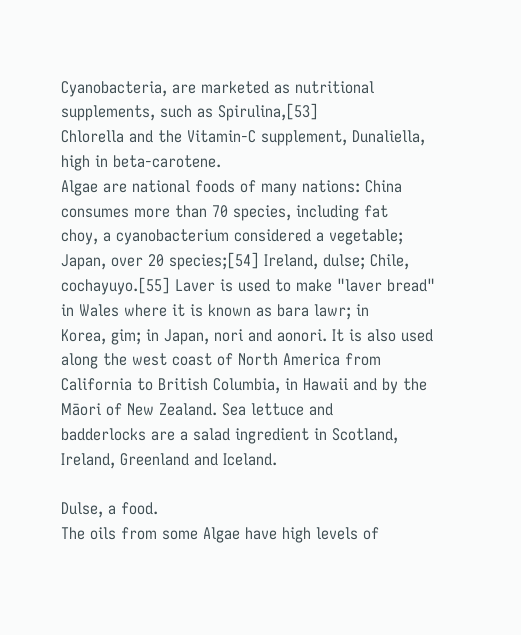Cyanobacteria, are marketed as nutritional supplements, such as Spirulina,[53]
Chlorella and the Vitamin-C supplement, Dunaliella, high in beta-carotene.
Algae are national foods of many nations: China consumes more than 70 species, including fat
choy, a cyanobacterium considered a vegetable; Japan, over 20 species;[54] Ireland, dulse; Chile,
cochayuyo.[55] Laver is used to make "laver bread" in Wales where it is known as bara lawr; in
Korea, gim; in Japan, nori and aonori. It is also used along the west coast of North America from
California to British Columbia, in Hawaii and by the Māori of New Zealand. Sea lettuce and
badderlocks are a salad ingredient in Scotland, Ireland, Greenland and Iceland.

Dulse, a food.
The oils from some Algae have high levels of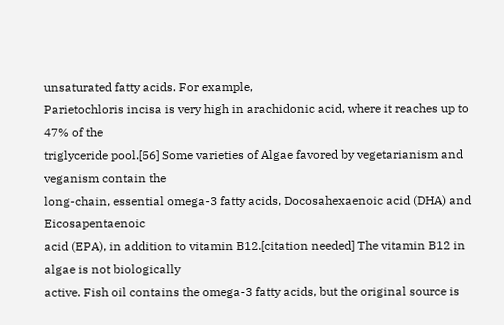unsaturated fatty acids. For example,
Parietochloris incisa is very high in arachidonic acid, where it reaches up to 47% of the
triglyceride pool.[56] Some varieties of Algae favored by vegetarianism and veganism contain the
long-chain, essential omega-3 fatty acids, Docosahexaenoic acid (DHA) and Eicosapentaenoic
acid (EPA), in addition to vitamin B12.[citation needed] The vitamin B12 in algae is not biologically
active. Fish oil contains the omega-3 fatty acids, but the original source is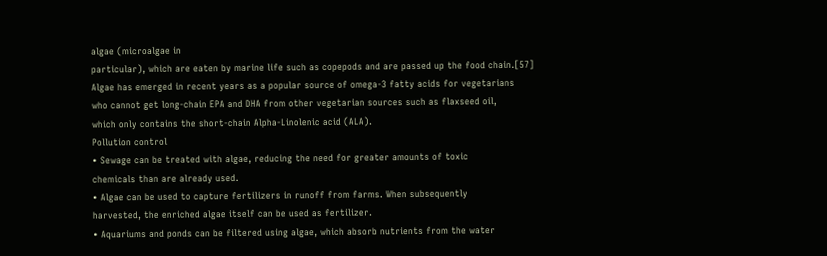algae (microalgae in
particular), which are eaten by marine life such as copepods and are passed up the food chain.[57]
Algae has emerged in recent years as a popular source of omega-3 fatty acids for vegetarians
who cannot get long-chain EPA and DHA from other vegetarian sources such as flaxseed oil,
which only contains the short-chain Alpha-Linolenic acid (ALA).
Pollution control
• Sewage can be treated with algae, reducing the need for greater amounts of toxic
chemicals than are already used.
• Algae can be used to capture fertilizers in runoff from farms. When subsequently
harvested, the enriched algae itself can be used as fertilizer.
• Aquariums and ponds can be filtered using algae, which absorb nutrients from the water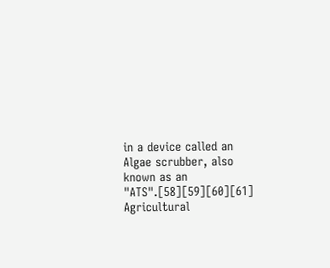in a device called an Algae scrubber, also known as an "ATS".[58][59][60][61]
Agricultural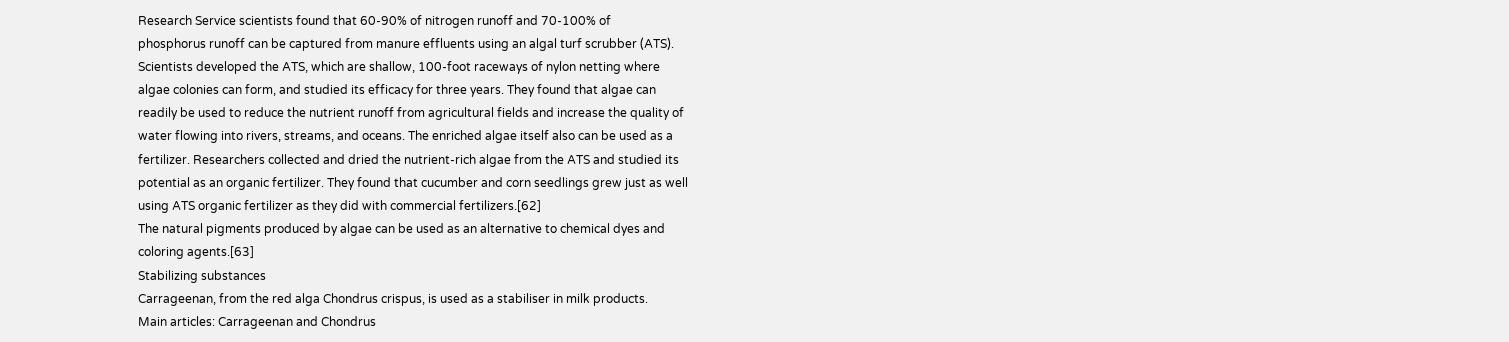Research Service scientists found that 60-90% of nitrogen runoff and 70-100% of
phosphorus runoff can be captured from manure effluents using an algal turf scrubber (ATS).
Scientists developed the ATS, which are shallow, 100-foot raceways of nylon netting where
algae colonies can form, and studied its efficacy for three years. They found that algae can
readily be used to reduce the nutrient runoff from agricultural fields and increase the quality of
water flowing into rivers, streams, and oceans. The enriched algae itself also can be used as a
fertilizer. Researchers collected and dried the nutrient-rich algae from the ATS and studied its
potential as an organic fertilizer. They found that cucumber and corn seedlings grew just as well
using ATS organic fertilizer as they did with commercial fertilizers.[62]
The natural pigments produced by algae can be used as an alternative to chemical dyes and
coloring agents.[63]
Stabilizing substances
Carrageenan, from the red alga Chondrus crispus, is used as a stabiliser in milk products.
Main articles: Carrageenan and Chondrus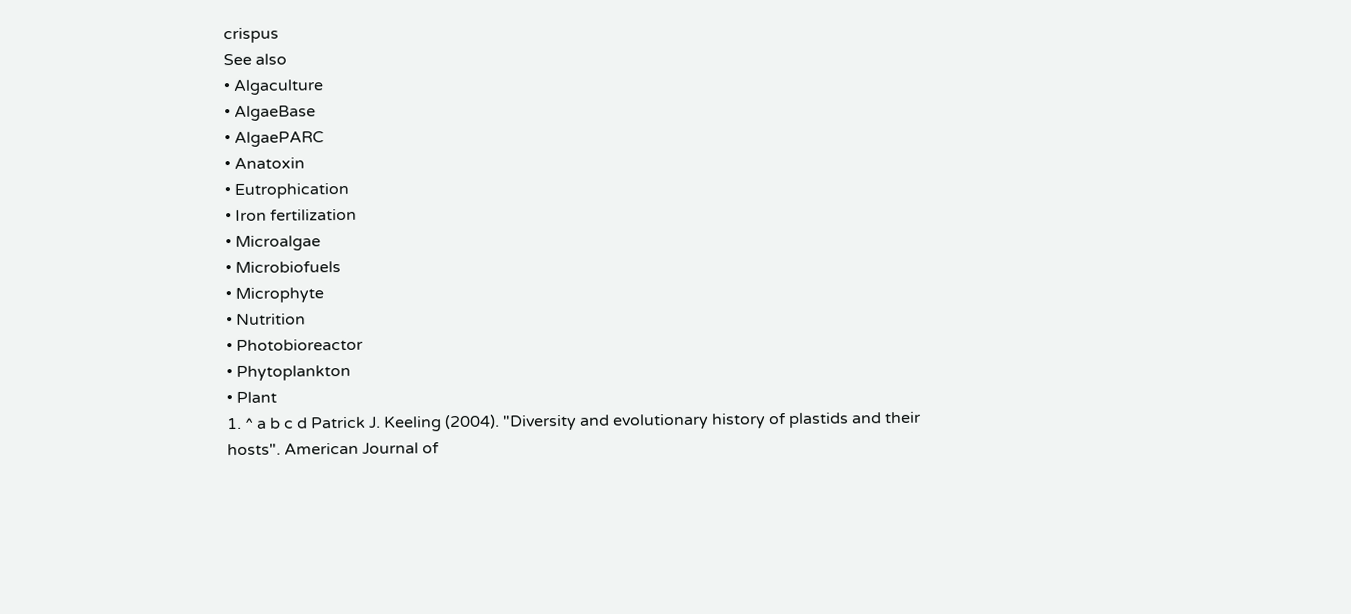crispus
See also
• Algaculture
• AlgaeBase
• AlgaePARC
• Anatoxin
• Eutrophication
• Iron fertilization
• Microalgae
• Microbiofuels
• Microphyte
• Nutrition
• Photobioreactor
• Phytoplankton
• Plant
1. ^ a b c d Patrick J. Keeling (2004). "Diversity and evolutionary history of plastids and their
hosts". American Journal of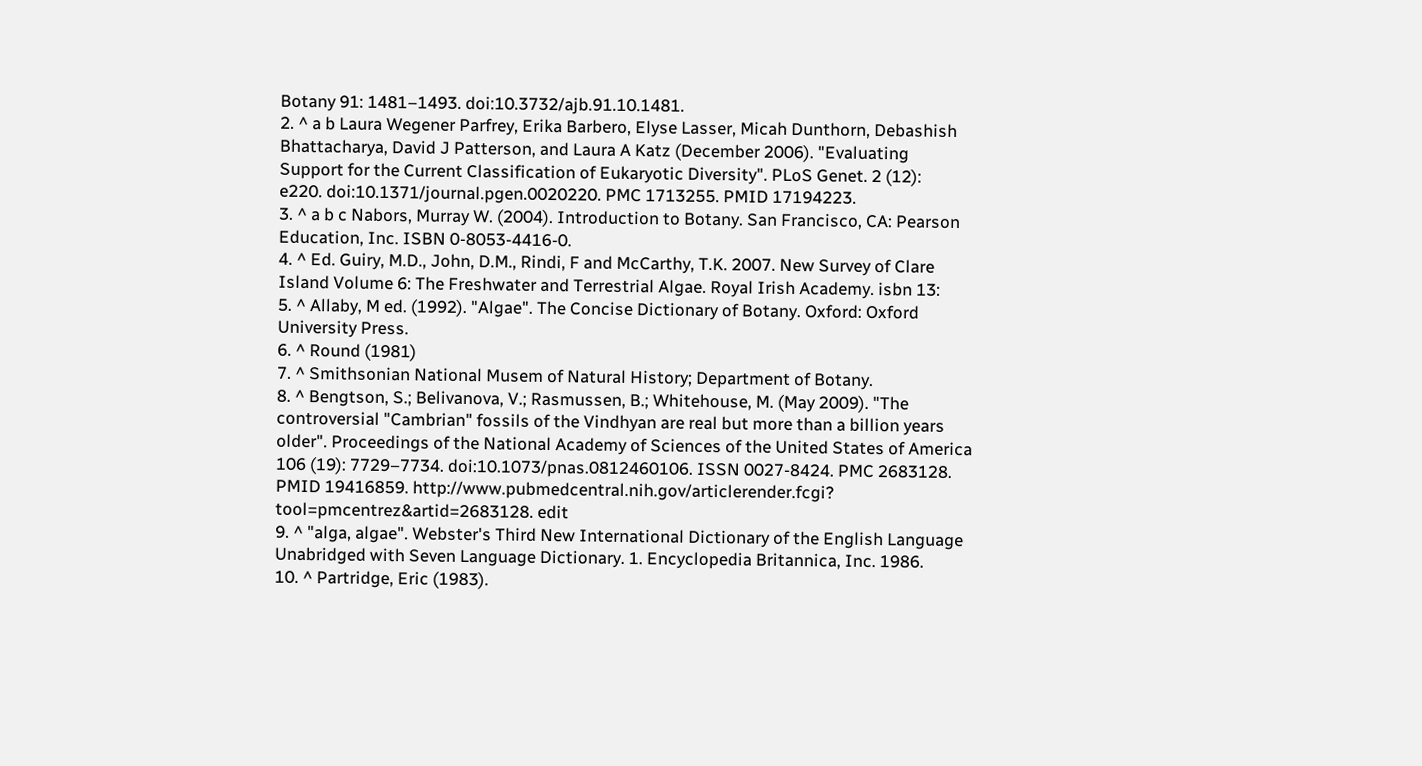Botany 91: 1481–1493. doi:10.3732/ajb.91.10.1481.
2. ^ a b Laura Wegener Parfrey, Erika Barbero, Elyse Lasser, Micah Dunthorn, Debashish
Bhattacharya, David J Patterson, and Laura A Katz (December 2006). "Evaluating
Support for the Current Classification of Eukaryotic Diversity". PLoS Genet. 2 (12):
e220. doi:10.1371/journal.pgen.0020220. PMC 1713255. PMID 17194223.
3. ^ a b c Nabors, Murray W. (2004). Introduction to Botany. San Francisco, CA: Pearson
Education, Inc. ISBN 0-8053-4416-0.
4. ^ Ed. Guiry, M.D., John, D.M., Rindi, F and McCarthy, T.K. 2007. New Survey of Clare
Island Volume 6: The Freshwater and Terrestrial Algae. Royal Irish Academy. isbn 13:
5. ^ Allaby, M ed. (1992). "Algae". The Concise Dictionary of Botany. Oxford: Oxford
University Press.
6. ^ Round (1981)
7. ^ Smithsonian National Musem of Natural History; Department of Botany.
8. ^ Bengtson, S.; Belivanova, V.; Rasmussen, B.; Whitehouse, M. (May 2009). "The
controversial "Cambrian" fossils of the Vindhyan are real but more than a billion years
older". Proceedings of the National Academy of Sciences of the United States of America
106 (19): 7729–7734. doi:10.1073/pnas.0812460106. ISSN 0027-8424. PMC 2683128.
PMID 19416859. http://www.pubmedcentral.nih.gov/articlerender.fcgi?
tool=pmcentrez&artid=2683128. edit
9. ^ "alga, algae". Webster's Third New International Dictionary of the English Language
Unabridged with Seven Language Dictionary. 1. Encyclopedia Britannica, Inc. 1986.
10. ^ Partridge, Eric (1983).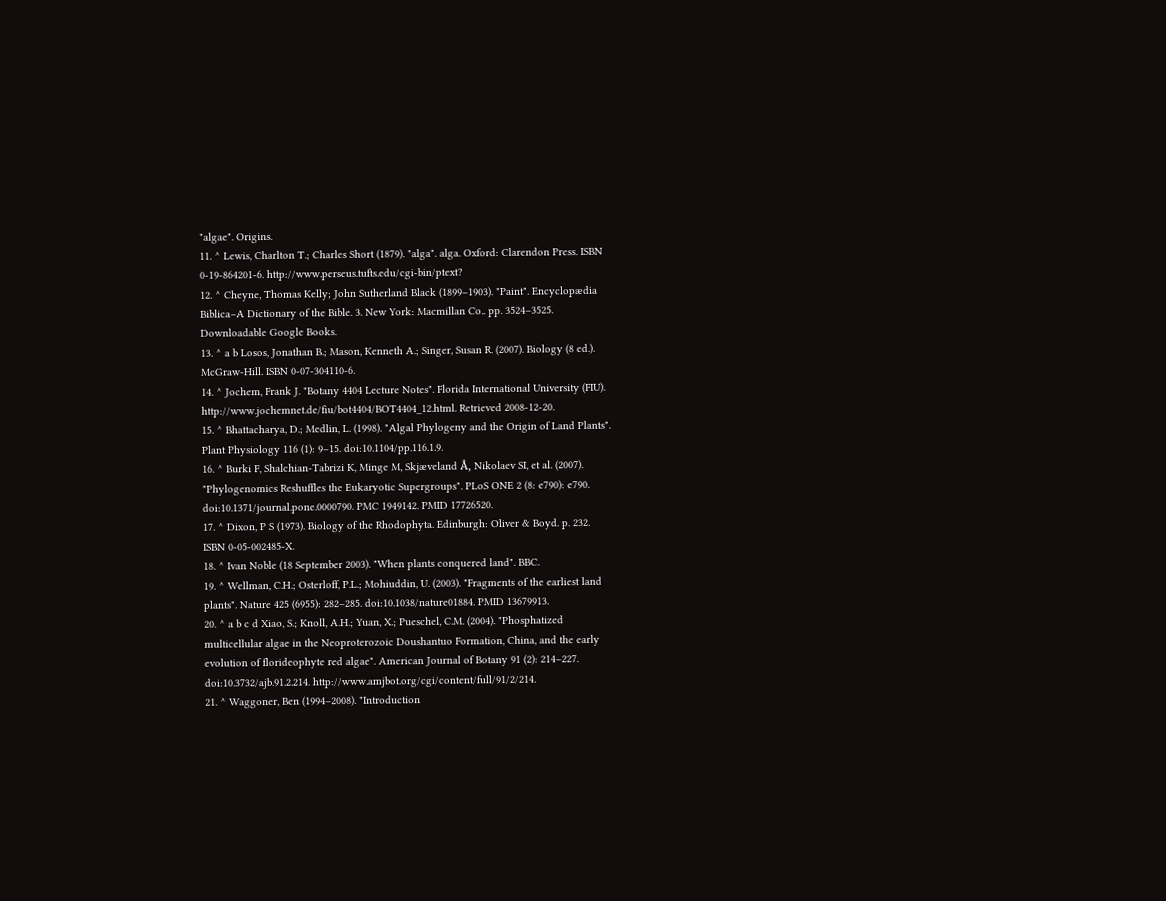"algae". Origins.
11. ^ Lewis, Charlton T.; Charles Short (1879). "alga". alga. Oxford: Clarendon Press. ISBN
0-19-864201-6. http://www.perseus.tufts.edu/cgi-bin/ptext?
12. ^ Cheyne, Thomas Kelly; John Sutherland Black (1899–1903). "Paint". Encyclopædia
Biblica–A Dictionary of the Bible. 3. New York: Macmillan Co.. pp. 3524–3525.
Downloadable Google Books.
13. ^ a b Losos, Jonathan B.; Mason, Kenneth A.; Singer, Susan R. (2007). Biology (8 ed.).
McGraw-Hill. ISBN 0-07-304110-6.
14. ^ Jochem, Frank J. "Botany 4404 Lecture Notes". Florida International University (FIU).
http://www.jochemnet.de/fiu/bot4404/BOT4404_12.html. Retrieved 2008-12-20.
15. ^ Bhattacharya, D.; Medlin, L. (1998). "Algal Phylogeny and the Origin of Land Plants".
Plant Physiology 116 (1): 9–15. doi:10.1104/pp.116.1.9.
16. ^ Burki F, Shalchian-Tabrizi K, Minge M, Skjæveland Å, Nikolaev SI, et al. (2007).
"Phylogenomics Reshuffles the Eukaryotic Supergroups". PLoS ONE 2 (8: e790): e790.
doi:10.1371/journal.pone.0000790. PMC 1949142. PMID 17726520.
17. ^ Dixon, P S (1973). Biology of the Rhodophyta. Edinburgh: Oliver & Boyd. p. 232.
ISBN 0-05-002485-X.
18. ^ Ivan Noble (18 September 2003). "When plants conquered land". BBC.
19. ^ Wellman, C.H.; Osterloff, P.L.; Mohiuddin, U. (2003). "Fragments of the earliest land
plants". Nature 425 (6955): 282–285. doi:10.1038/nature01884. PMID 13679913.
20. ^ a b c d Xiao, S.; Knoll, A.H.; Yuan, X.; Pueschel, C.M. (2004). "Phosphatized
multicellular algae in the Neoproterozoic Doushantuo Formation, China, and the early
evolution of florideophyte red algae". American Journal of Botany 91 (2): 214–227.
doi:10.3732/ajb.91.2.214. http://www.amjbot.org/cgi/content/full/91/2/214.
21. ^ Waggoner, Ben (1994–2008). "Introduction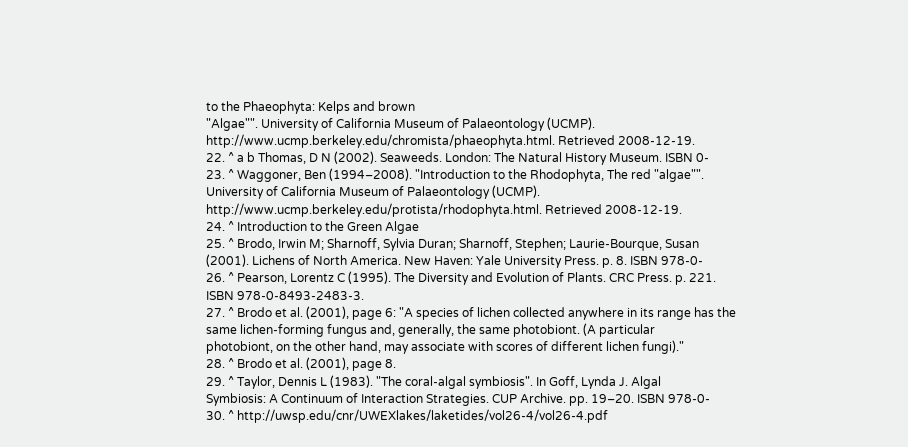to the Phaeophyta: Kelps and brown
"Algae"". University of California Museum of Palaeontology (UCMP).
http://www.ucmp.berkeley.edu/chromista/phaeophyta.html. Retrieved 2008-12-19.
22. ^ a b Thomas, D N (2002). Seaweeds. London: The Natural History Museum. ISBN 0-
23. ^ Waggoner, Ben (1994–2008). "Introduction to the Rhodophyta, The red "algae"".
University of California Museum of Palaeontology (UCMP).
http://www.ucmp.berkeley.edu/protista/rhodophyta.html. Retrieved 2008-12-19.
24. ^ Introduction to the Green Algae
25. ^ Brodo, Irwin M; Sharnoff, Sylvia Duran; Sharnoff, Stephen; Laurie-Bourque, Susan
(2001). Lichens of North America. New Haven: Yale University Press. p. 8. ISBN 978-0-
26. ^ Pearson, Lorentz C (1995). The Diversity and Evolution of Plants. CRC Press. p. 221.
ISBN 978-0-8493-2483-3.
27. ^ Brodo et al. (2001), page 6: "A species of lichen collected anywhere in its range has the
same lichen-forming fungus and, generally, the same photobiont. (A particular
photobiont, on the other hand, may associate with scores of different lichen fungi)."
28. ^ Brodo et al. (2001), page 8.
29. ^ Taylor, Dennis L (1983). "The coral-algal symbiosis". In Goff, Lynda J. Algal
Symbiosis: A Continuum of Interaction Strategies. CUP Archive. pp. 19–20. ISBN 978-0-
30. ^ http://uwsp.edu/cnr/UWEXlakes/laketides/vol26-4/vol26-4.pdf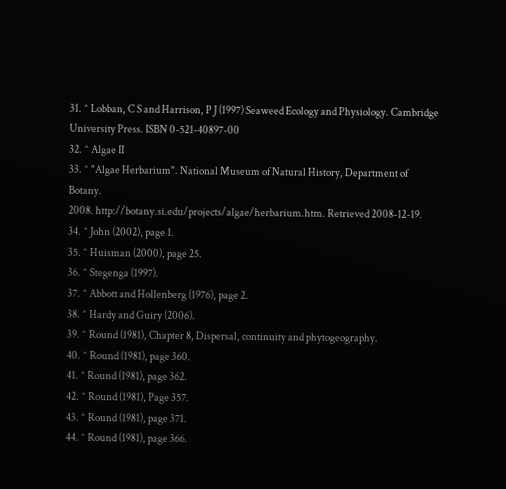31. ^ Lobban, C S and Harrison, P J (1997) Seaweed Ecology and Physiology. Cambridge
University Press. ISBN 0-521-40897-00
32. ^ Algae II
33. ^ "Algae Herbarium". National Museum of Natural History, Department of Botany.
2008. http://botany.si.edu/projects/algae/herbarium.htm. Retrieved 2008-12-19.
34. ^ John (2002), page 1.
35. ^ Huisman (2000), page 25.
36. ^ Stegenga (1997).
37. ^ Abbott and Hollenberg (1976), page 2.
38. ^ Hardy and Guiry (2006).
39. ^ Round (1981), Chapter 8, Dispersal, continuity and phytogeography.
40. ^ Round (1981), page 360.
41. ^ Round (1981), page 362.
42. ^ Round (1981), Page 357.
43. ^ Round (1981), page 371.
44. ^ Round (1981), page 366.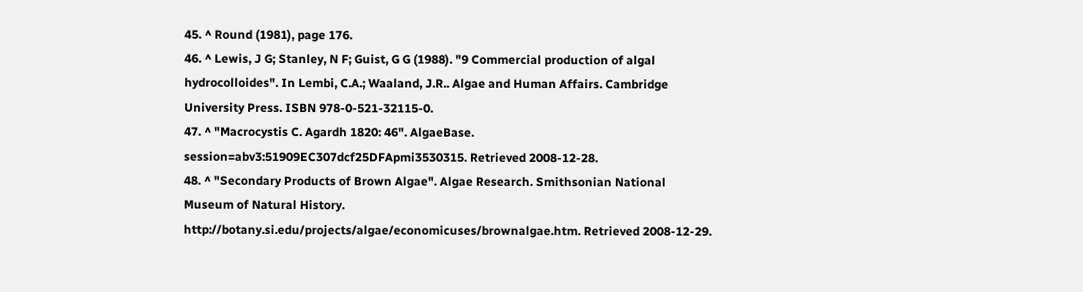45. ^ Round (1981), page 176.
46. ^ Lewis, J G; Stanley, N F; Guist, G G (1988). "9 Commercial production of algal
hydrocolloides". In Lembi, C.A.; Waaland, J.R.. Algae and Human Affairs. Cambridge
University Press. ISBN 978-0-521-32115-0.
47. ^ "Macrocystis C. Agardh 1820: 46". AlgaeBase.
session=abv3:51909EC307dcf25DFApmi3530315. Retrieved 2008-12-28.
48. ^ "Secondary Products of Brown Algae". Algae Research. Smithsonian National
Museum of Natural History.
http://botany.si.edu/projects/algae/economicuses/brownalgae.htm. Retrieved 2008-12-29.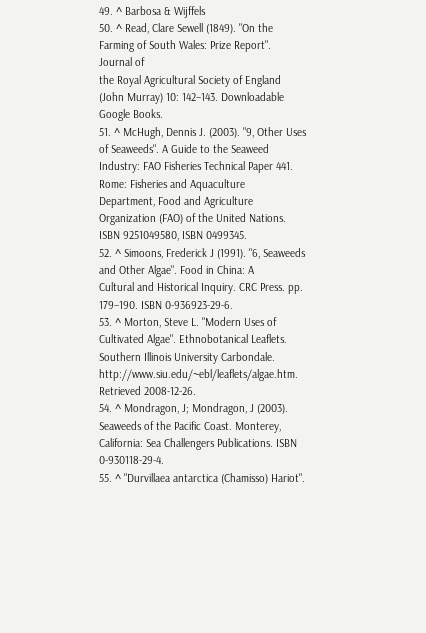49. ^ Barbosa & Wijffels
50. ^ Read, Clare Sewell (1849). "On the Farming of South Wales: Prize Report". Journal of
the Royal Agricultural Society of England (John Murray) 10: 142–143. Downloadable
Google Books.
51. ^ McHugh, Dennis J. (2003). "9, Other Uses of Seaweeds". A Guide to the Seaweed
Industry: FAO Fisheries Technical Paper 441. Rome: Fisheries and Aquaculture
Department, Food and Agriculture Organization (FAO) of the United Nations.
ISBN 9251049580, ISBN 0499345.
52. ^ Simoons, Frederick J (1991). "6, Seaweeds and Other Algae". Food in China: A
Cultural and Historical Inquiry. CRC Press. pp. 179–190. ISBN 0-936923-29-6.
53. ^ Morton, Steve L. "Modern Uses of Cultivated Algae". Ethnobotanical Leaflets.
Southern Illinois University Carbondale. http://www.siu.edu/~ebl/leaflets/algae.htm.
Retrieved 2008-12-26.
54. ^ Mondragon, J; Mondragon, J (2003). Seaweeds of the Pacific Coast. Monterey,
California: Sea Challengers Publications. ISBN 0-930118-29-4.
55. ^ "Durvillaea antarctica (Chamisso) Hariot".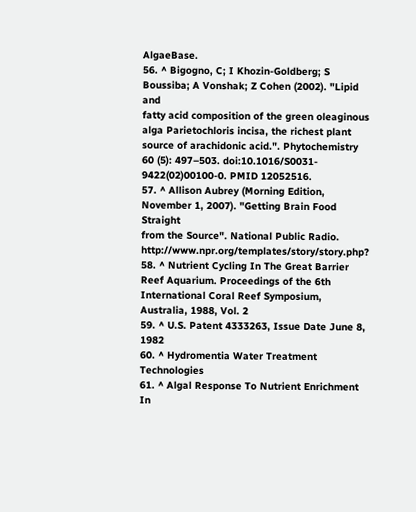AlgaeBase.
56. ^ Bigogno, C; I Khozin-Goldberg; S Boussiba; A Vonshak; Z Cohen (2002). "Lipid and
fatty acid composition of the green oleaginous alga Parietochloris incisa, the richest plant
source of arachidonic acid.". Phytochemistry 60 (5): 497–503. doi:10.1016/S0031-
9422(02)00100-0. PMID 12052516.
57. ^ Allison Aubrey (Morning Edition, November 1, 2007). "Getting Brain Food Straight
from the Source". National Public Radio. http://www.npr.org/templates/story/story.php?
58. ^ Nutrient Cycling In The Great Barrier Reef Aquarium. Proceedings of the 6th
International Coral Reef Symposium, Australia, 1988, Vol. 2
59. ^ U.S. Patent 4333263, Issue Date June 8, 1982
60. ^ Hydromentia Water Treatment Technologies
61. ^ Algal Response To Nutrient Enrichment In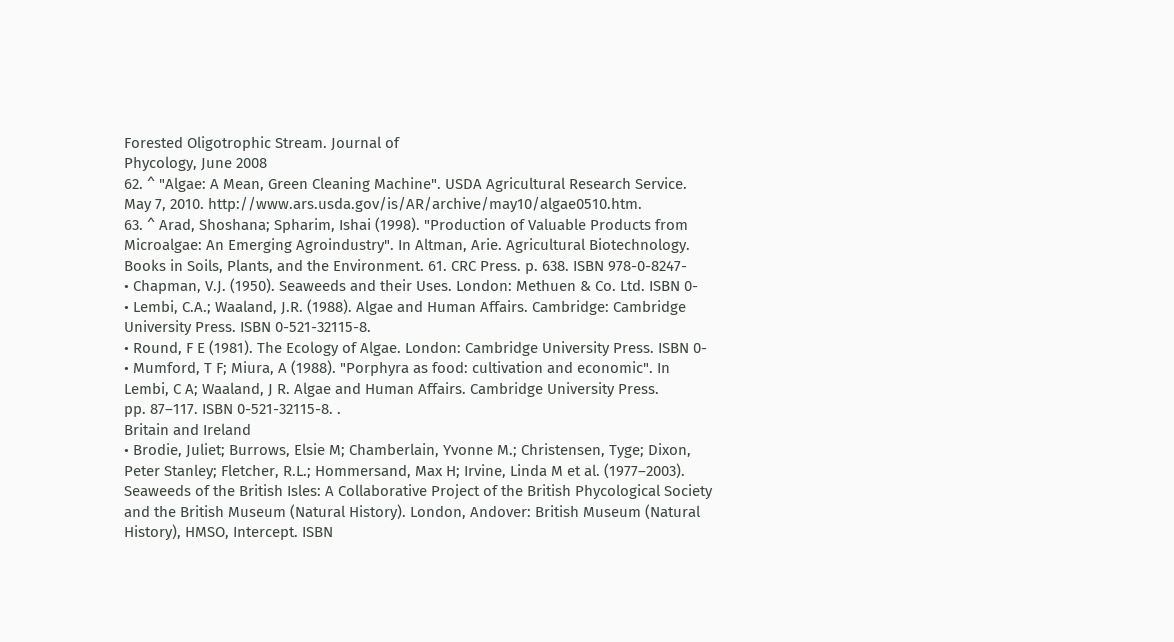Forested Oligotrophic Stream. Journal of
Phycology, June 2008
62. ^ "Algae: A Mean, Green Cleaning Machine". USDA Agricultural Research Service.
May 7, 2010. http://www.ars.usda.gov/is/AR/archive/may10/algae0510.htm.
63. ^ Arad, Shoshana; Spharim, Ishai (1998). "Production of Valuable Products from
Microalgae: An Emerging Agroindustry". In Altman, Arie. Agricultural Biotechnology.
Books in Soils, Plants, and the Environment. 61. CRC Press. p. 638. ISBN 978-0-8247-
• Chapman, V.J. (1950). Seaweeds and their Uses. London: Methuen & Co. Ltd. ISBN 0-
• Lembi, C.A.; Waaland, J.R. (1988). Algae and Human Affairs. Cambridge: Cambridge
University Press. ISBN 0-521-32115-8.
• Round, F E (1981). The Ecology of Algae. London: Cambridge University Press. ISBN 0-
• Mumford, T F; Miura, A (1988). "Porphyra as food: cultivation and economic". In
Lembi, C A; Waaland, J R. Algae and Human Affairs. Cambridge University Press.
pp. 87–117. ISBN 0-521-32115-8. .
Britain and Ireland
• Brodie, Juliet; Burrows, Elsie M; Chamberlain, Yvonne M.; Christensen, Tyge; Dixon,
Peter Stanley; Fletcher, R.L.; Hommersand, Max H; Irvine, Linda M et al. (1977–2003).
Seaweeds of the British Isles: A Collaborative Project of the British Phycological Society
and the British Museum (Natural History). London, Andover: British Museum (Natural
History), HMSO, Intercept. ISBN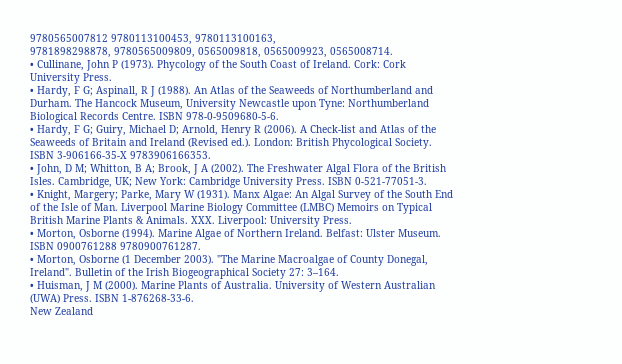9780565007812 9780113100453, 9780113100163,
9781898298878, 9780565009809, 0565009818, 0565009923, 0565008714.
• Cullinane, John P (1973). Phycology of the South Coast of Ireland. Cork: Cork
University Press.
• Hardy, F G; Aspinall, R J (1988). An Atlas of the Seaweeds of Northumberland and
Durham. The Hancock Museum, University Newcastle upon Tyne: Northumberland
Biological Records Centre. ISBN 978-0-9509680-5-6.
• Hardy, F G; Guiry, Michael D; Arnold, Henry R (2006). A Check-list and Atlas of the
Seaweeds of Britain and Ireland (Revised ed.). London: British Phycological Society.
ISBN 3-906166-35-X 9783906166353.
• John, D M; Whitton, B A; Brook, J A (2002). The Freshwater Algal Flora of the British
Isles. Cambridge, UK; New York: Cambridge University Press. ISBN 0-521-77051-3.
• Knight, Margery; Parke, Mary W (1931). Manx Algae: An Algal Survey of the South End
of the Isle of Man. Liverpool Marine Biology Committee (LMBC) Memoirs on Typical
British Marine Plants & Animals. XXX. Liverpool: University Press.
• Morton, Osborne (1994). Marine Algae of Northern Ireland. Belfast: Ulster Museum.
ISBN 0900761288 9780900761287.
• Morton, Osborne (1 December 2003). "The Marine Macroalgae of County Donegal,
Ireland". Bulletin of the Irish Biogeographical Society 27: 3–164.
• Huisman, J M (2000). Marine Plants of Australia. University of Western Australian
(UWA) Press. ISBN 1-876268-33-6.
New Zealand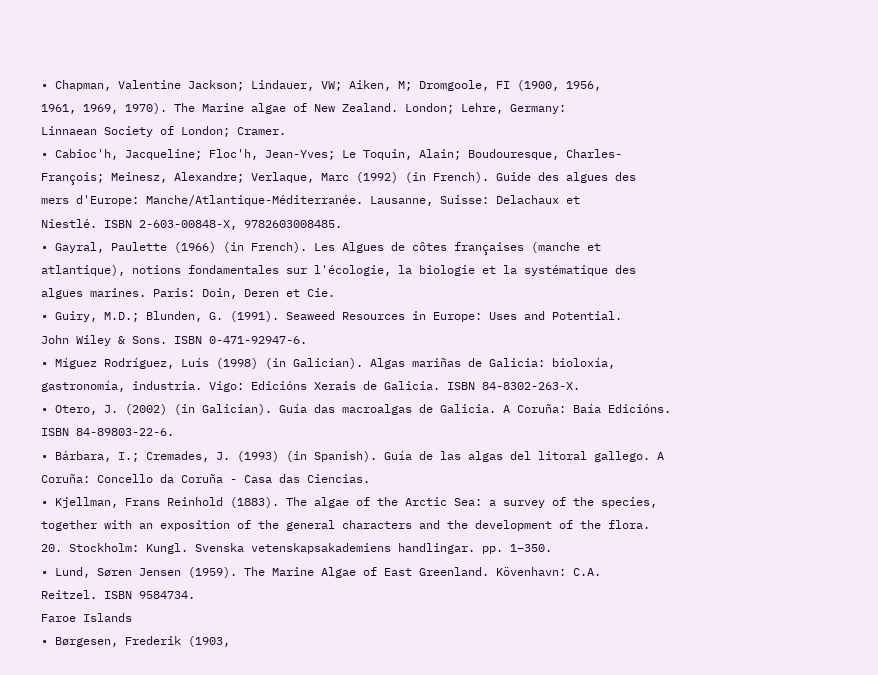• Chapman, Valentine Jackson; Lindauer, VW; Aiken, M; Dromgoole, FI (1900, 1956,
1961, 1969, 1970). The Marine algae of New Zealand. London; Lehre, Germany:
Linnaean Society of London; Cramer.
• Cabioc'h, Jacqueline; Floc'h, Jean-Yves; Le Toquin, Alain; Boudouresque, Charles-
François; Meinesz, Alexandre; Verlaque, Marc (1992) (in French). Guide des algues des
mers d'Europe: Manche/Atlantique-Méditerranée. Lausanne, Suisse: Delachaux et
Niestlé. ISBN 2-603-00848-X, 9782603008485.
• Gayral, Paulette (1966) (in French). Les Algues de côtes françaises (manche et
atlantique), notions fondamentales sur l'écologie, la biologie et la systématique des
algues marines. Paris: Doin, Deren et Cie.
• Guiry, M.D.; Blunden, G. (1991). Seaweed Resources in Europe: Uses and Potential.
John Wiley & Sons. ISBN 0-471-92947-6.
• Míguez Rodríguez, Luís (1998) (in Galician). Algas mariñas de Galicia: bioloxía,
gastronomía, industria. Vigo: Edicións Xerais de Galicia. ISBN 84-8302-263-X.
• Otero, J. (2002) (in Galician). Guía das macroalgas de Galicia. A Coruña: Baía Edicións.
ISBN 84-89803-22-6.
• Bárbara, I.; Cremades, J. (1993) (in Spanish). Guía de las algas del litoral gallego. A
Coruña: Concello da Coruña - Casa das Ciencias.
• Kjellman, Frans Reinhold (1883). The algae of the Arctic Sea: a survey of the species,
together with an exposition of the general characters and the development of the flora.
20. Stockholm: Kungl. Svenska vetenskapsakademiens handlingar. pp. 1–350.
• Lund, Søren Jensen (1959). The Marine Algae of East Greenland. Kövenhavn: C.A.
Reitzel. ISBN 9584734.
Faroe Islands
• Børgesen, Frederik (1903,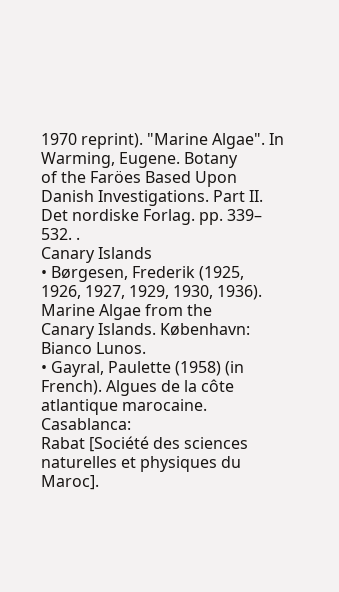1970 reprint). "Marine Algae". In Warming, Eugene. Botany
of the Faröes Based Upon Danish Investigations. Part II. Det nordiske Forlag. pp. 339–
532. .
Canary Islands
• Børgesen, Frederik (1925, 1926, 1927, 1929, 1930, 1936). Marine Algae from the
Canary Islands. København: Bianco Lunos.
• Gayral, Paulette (1958) (in French). Algues de la côte atlantique marocaine. Casablanca:
Rabat [Société des sciences naturelles et physiques du Maroc].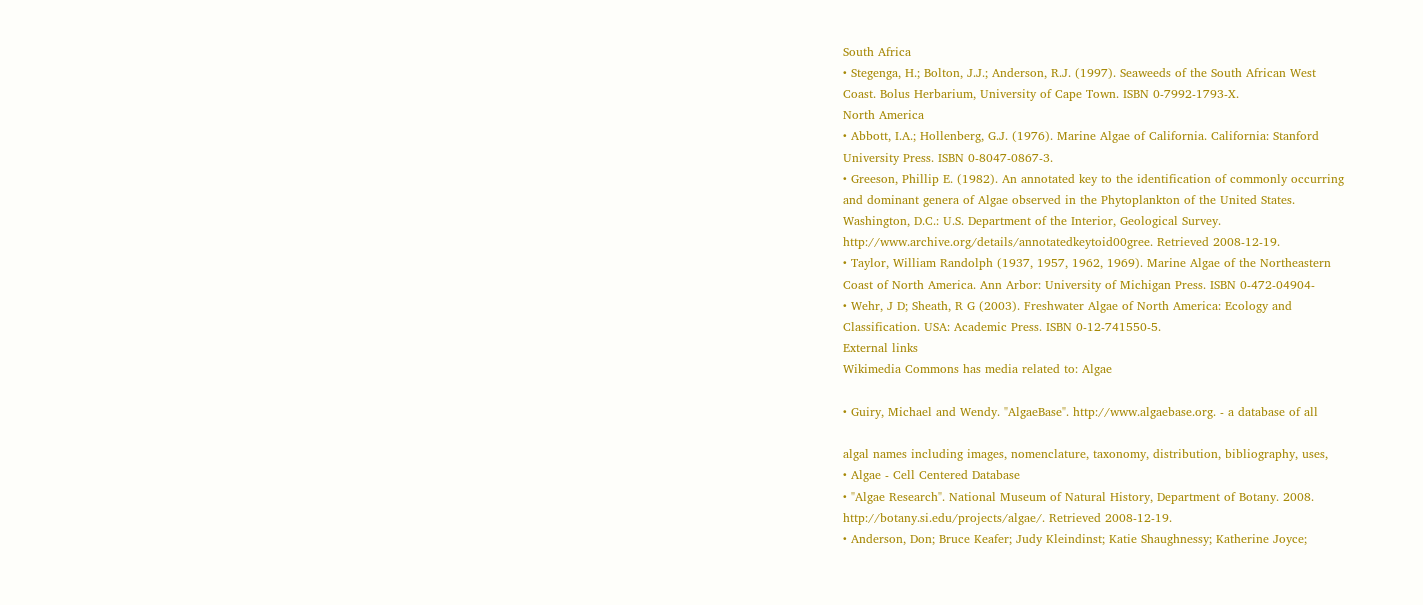South Africa
• Stegenga, H.; Bolton, J.J.; Anderson, R.J. (1997). Seaweeds of the South African West
Coast. Bolus Herbarium, University of Cape Town. ISBN 0-7992-1793-X.
North America
• Abbott, I.A.; Hollenberg, G.J. (1976). Marine Algae of California. California: Stanford
University Press. ISBN 0-8047-0867-3.
• Greeson, Phillip E. (1982). An annotated key to the identification of commonly occurring
and dominant genera of Algae observed in the Phytoplankton of the United States.
Washington, D.C.: U.S. Department of the Interior, Geological Survey.
http://www.archive.org/details/annotatedkeytoid00gree. Retrieved 2008-12-19.
• Taylor, William Randolph (1937, 1957, 1962, 1969). Marine Algae of the Northeastern
Coast of North America. Ann Arbor: University of Michigan Press. ISBN 0-472-04904-
• Wehr, J D; Sheath, R G (2003). Freshwater Algae of North America: Ecology and
Classification. USA: Academic Press. ISBN 0-12-741550-5.
External links
Wikimedia Commons has media related to: Algae

• Guiry, Michael and Wendy. "AlgaeBase". http://www.algaebase.org. - a database of all

algal names including images, nomenclature, taxonomy, distribution, bibliography, uses,
• Algae - Cell Centered Database
• "Algae Research". National Museum of Natural History, Department of Botany. 2008.
http://botany.si.edu/projects/algae/. Retrieved 2008-12-19.
• Anderson, Don; Bruce Keafer; Judy Kleindinst; Katie Shaughnessy; Katherine Joyce;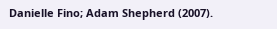Danielle Fino; Adam Shepherd (2007).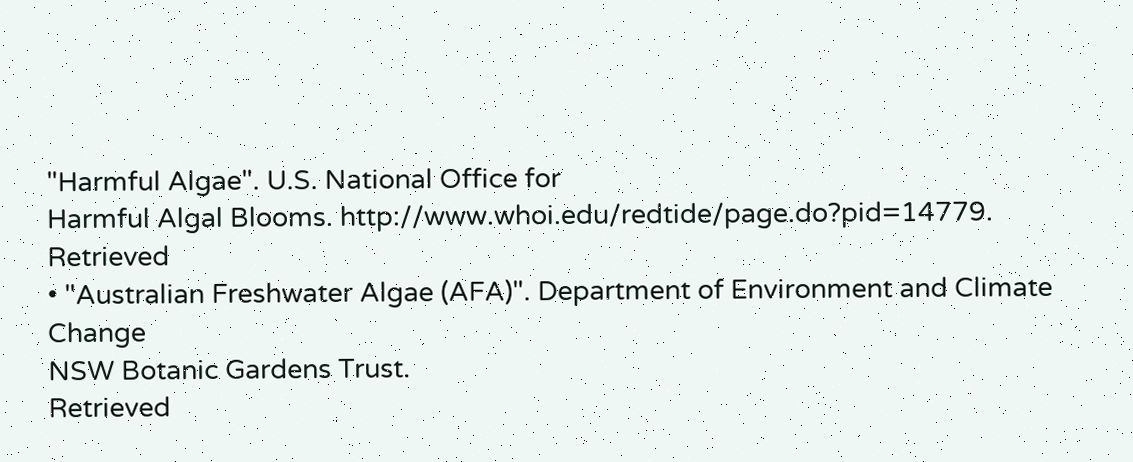"Harmful Algae". U.S. National Office for
Harmful Algal Blooms. http://www.whoi.edu/redtide/page.do?pid=14779. Retrieved
• "Australian Freshwater Algae (AFA)". Department of Environment and Climate Change
NSW Botanic Gardens Trust.
Retrieved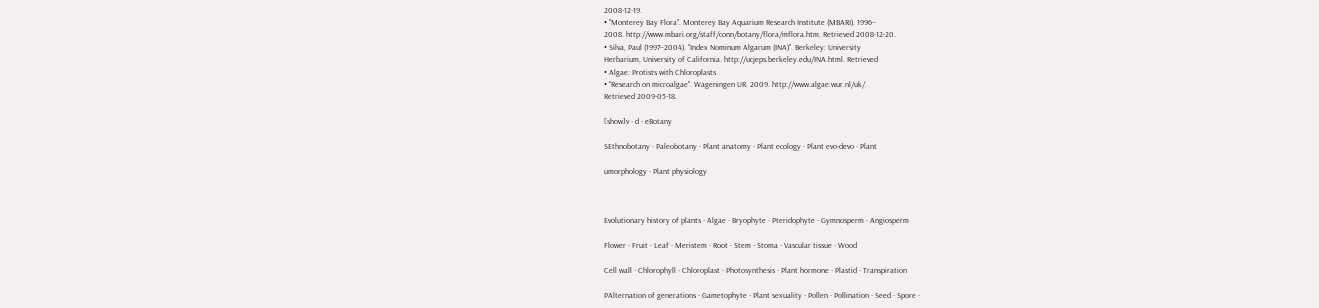2008-12-19.
• "Monterey Bay Flora". Monterey Bay Aquarium Research Institute (MBARI). 1996–
2008. http://www.mbari.org/staff/conn/botany/flora/mflora.htm. Retrieved 2008-12-20.
• Silva, Paul (1997–2004). "Index Nominum Algarum (INA)". Berkeley: University
Herbarium, University of California. http://ucjeps.berkeley.edu/INA.html. Retrieved
• Algae: Protists with Chloroplasts
• "Research on microalgae". Wageningen UR. 2009. http://www.algae.wur.nl/uk/.
Retrieved 2009-05-18.

[show]v · d · eBotany

SEthnobotany · Paleobotany · Plant anatomy · Plant ecology · Plant evo-devo · Plant

umorphology · Plant physiology



Evolutionary history of plants · Algae · Bryophyte · Pteridophyte · Gymnosperm · Angiosperm

Flower · Fruit · Leaf · Meristem · Root · Stem · Stoma · Vascular tissue · Wood

Cell wall · Chlorophyll · Chloroplast · Photosynthesis · Plant hormone · Plastid · Transpiration

PAlternation of generations · Gametophyte · Plant sexuality · Pollen · Pollination · Seed · Spore ·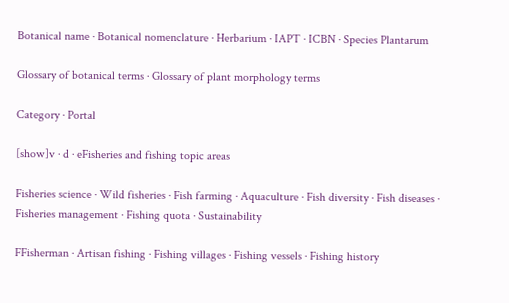Botanical name · Botanical nomenclature · Herbarium · IAPT · ICBN · Species Plantarum

Glossary of botanical terms · Glossary of plant morphology terms

Category · Portal

[show]v · d · eFisheries and fishing topic areas

Fisheries science · Wild fisheries · Fish farming · Aquaculture · Fish diversity · Fish diseases ·
Fisheries management · Fishing quota · Sustainability

FFisherman · Artisan fishing · Fishing villages · Fishing vessels · Fishing history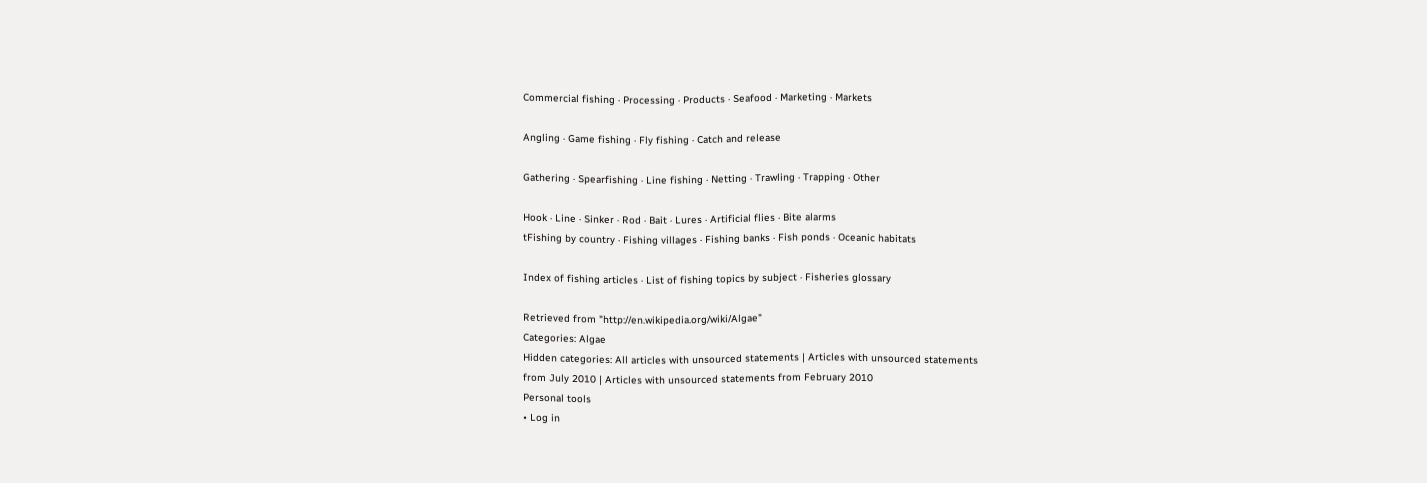Commercial fishing · Processing · Products · Seafood · Marketing · Markets

Angling · Game fishing · Fly fishing · Catch and release

Gathering · Spearfishing · Line fishing · Netting · Trawling · Trapping · Other

Hook · Line · Sinker · Rod · Bait · Lures · Artificial flies · Bite alarms
tFishing by country · Fishing villages · Fishing banks · Fish ponds · Oceanic habitats

Index of fishing articles · List of fishing topics by subject · Fisheries glossary

Retrieved from "http://en.wikipedia.org/wiki/Algae"
Categories: Algae
Hidden categories: All articles with unsourced statements | Articles with unsourced statements
from July 2010 | Articles with unsourced statements from February 2010
Personal tools
• Log in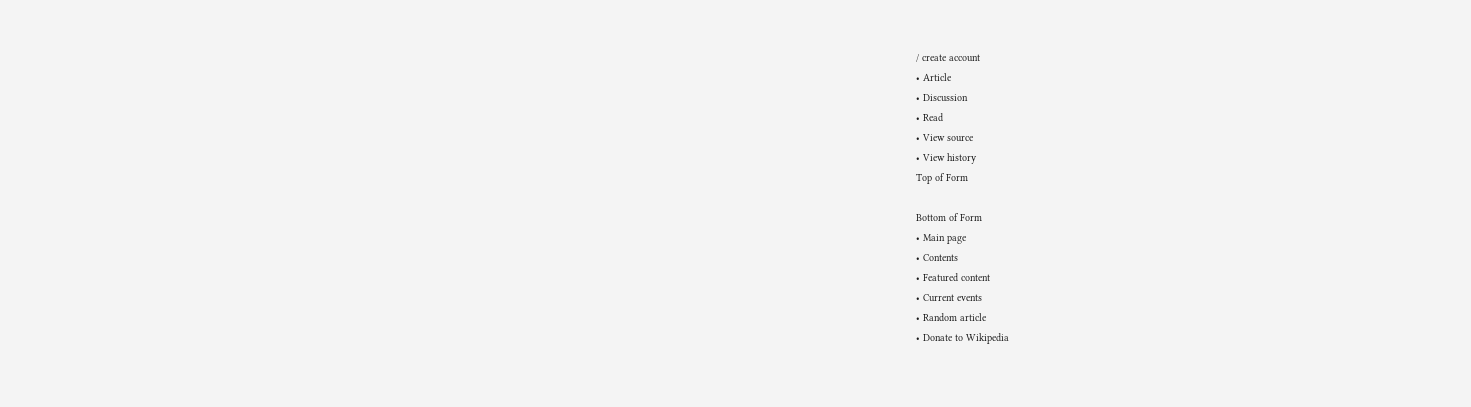/ create account
• Article
• Discussion
• Read
• View source
• View history
Top of Form

Bottom of Form
• Main page
• Contents
• Featured content
• Current events
• Random article
• Donate to Wikipedia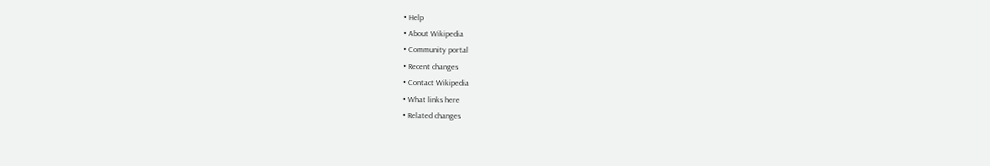• Help
• About Wikipedia
• Community portal
• Recent changes
• Contact Wikipedia
• What links here
• Related changes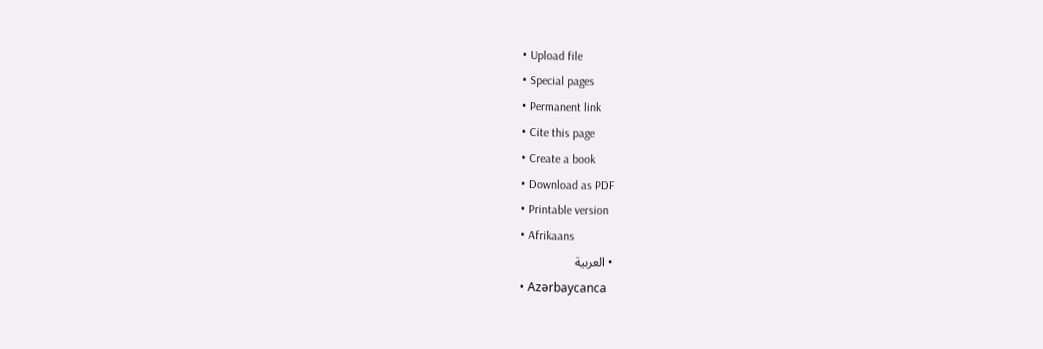• Upload file
• Special pages
• Permanent link
• Cite this page
• Create a book
• Download as PDF
• Printable version
• Afrikaans
• العربية
• Azərbaycanca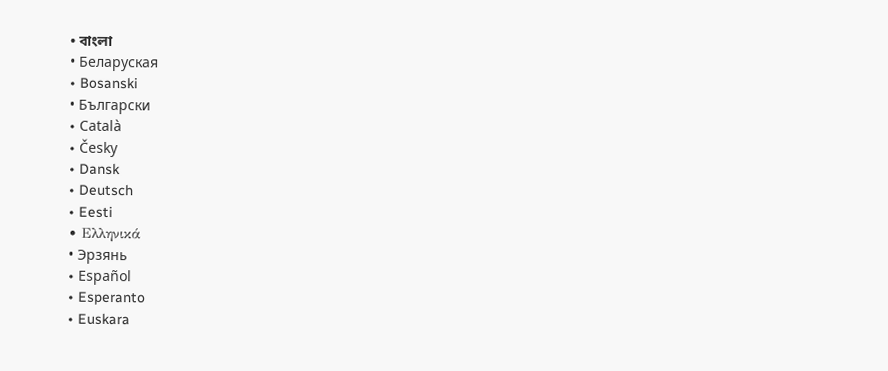• বাংলা
• Беларуская
• Bosanski
• Български
• Català
• Česky
• Dansk
• Deutsch
• Eesti
• Ελληνικά
• Эрзянь
• Español
• Esperanto
• Euskara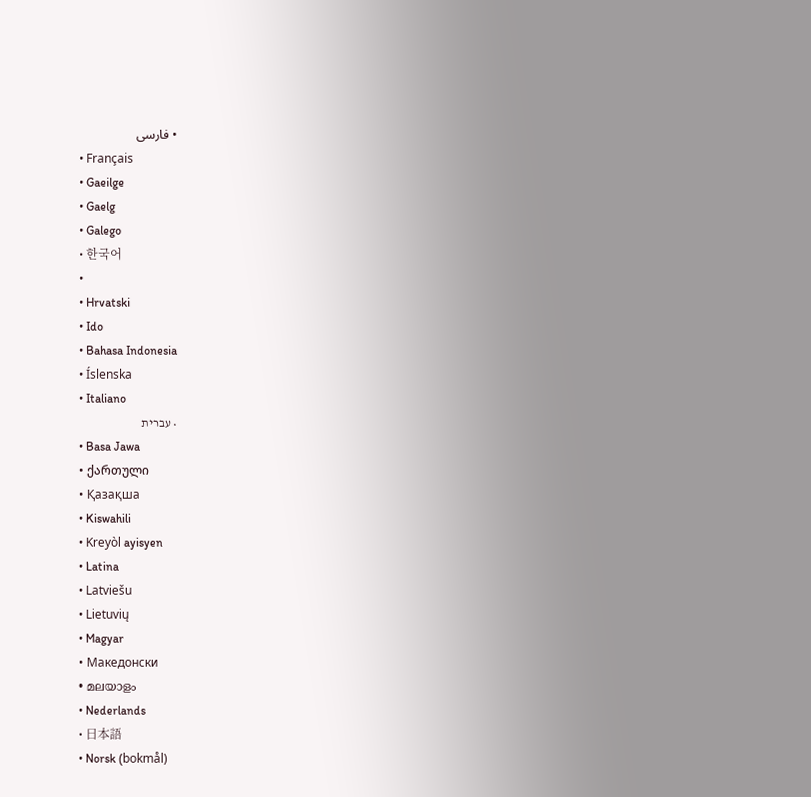• فارسی
• Français
• Gaeilge
• Gaelg
• Galego
• 한국어
•
• Hrvatski
• Ido
• Bahasa Indonesia
• Íslenska
• Italiano
• עברית
• Basa Jawa
• ქართული
• Қазақша
• Kiswahili
• Kreyòl ayisyen
• Latina
• Latviešu
• Lietuvių
• Magyar
• Македонски
• മലയാളം
• Nederlands
• 日本語
• Norsk (bokmål)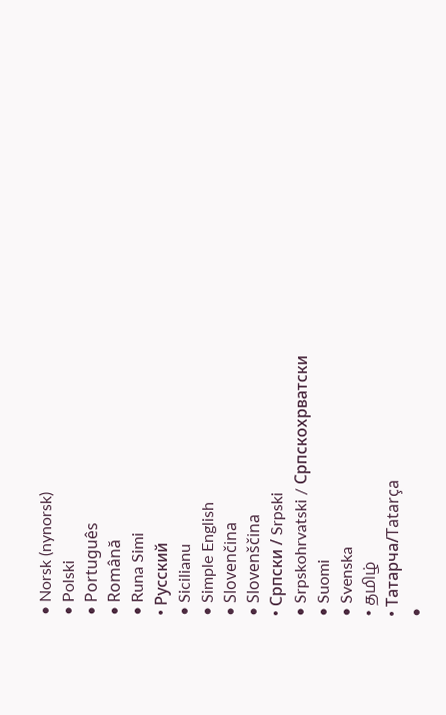• Norsk (nynorsk)
• Polski
• Português
• Română
• Runa Simi
• Русский
• Sicilianu
• Simple English
• Slovenčina
• Slovenščina
• Српски / Srpski
• Srpskohrvatski / Српскохрватски
• Suomi
• Svenska
• தமிழ்
• Татарча/Tatarça
•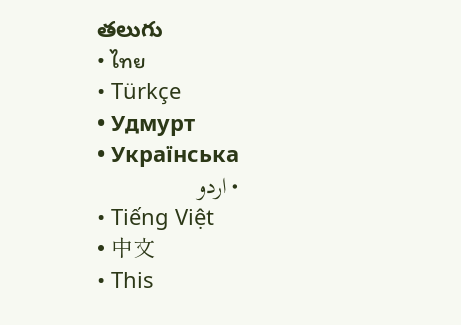తలుగు
• ไทย
• Türkçe
• Удмурт
• Українська
• اردو
• Tiếng Việt
• 中文
• This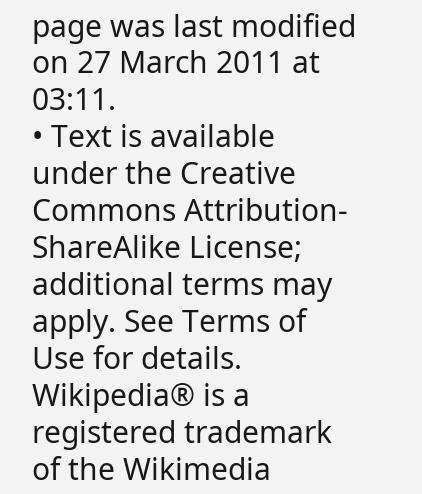page was last modified on 27 March 2011 at 03:11.
• Text is available under the Creative Commons Attribution-ShareAlike License;
additional terms may apply. See Terms of Use for details.
Wikipedia® is a registered trademark of the Wikimedia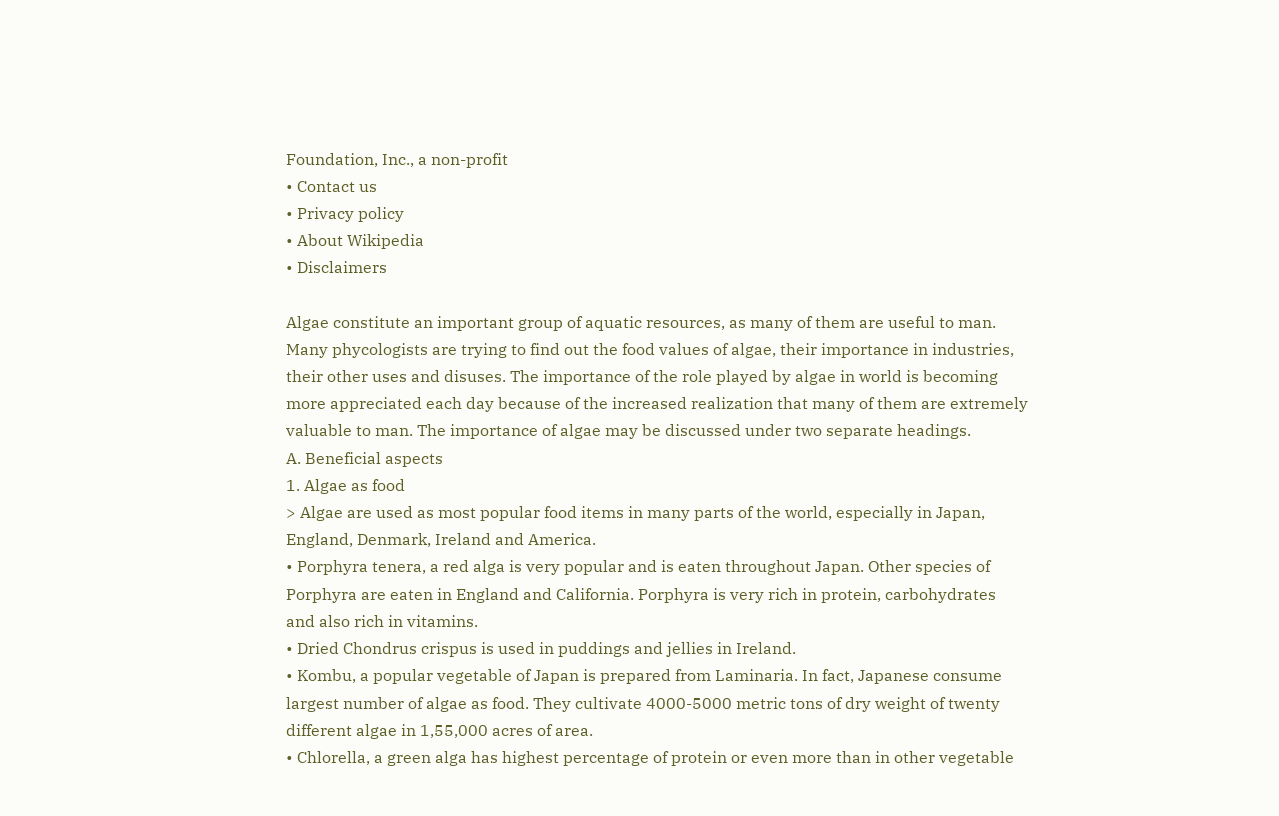Foundation, Inc., a non-profit
• Contact us
• Privacy policy
• About Wikipedia
• Disclaimers

Algae constitute an important group of aquatic resources, as many of them are useful to man.
Many phycologists are trying to find out the food values of algae, their importance in industries,
their other uses and disuses. The importance of the role played by algae in world is becoming
more appreciated each day because of the increased realization that many of them are extremely
valuable to man. The importance of algae may be discussed under two separate headings.
A. Beneficial aspects
1. Algae as food
> Algae are used as most popular food items in many parts of the world, especially in Japan,
England, Denmark, Ireland and America.
• Porphyra tenera, a red alga is very popular and is eaten throughout Japan. Other species of
Porphyra are eaten in England and California. Porphyra is very rich in protein, carbohydrates
and also rich in vitamins.
• Dried Chondrus crispus is used in puddings and jellies in Ireland.
• Kombu, a popular vegetable of Japan is prepared from Laminaria. In fact, Japanese consume
largest number of algae as food. They cultivate 4000-5000 metric tons of dry weight of twenty
different algae in 1,55,000 acres of area.
• Chlorella, a green alga has highest percentage of protein or even more than in other vegetable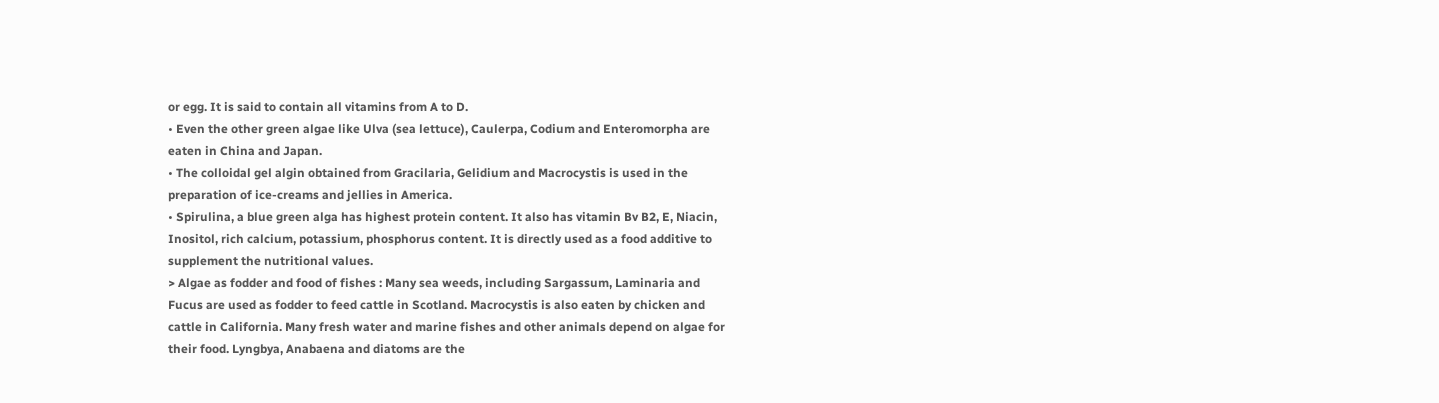or egg. It is said to contain all vitamins from A to D.
• Even the other green algae like Ulva (sea lettuce), Caulerpa, Codium and Enteromorpha are
eaten in China and Japan.
• The colloidal gel algin obtained from Gracilaria, Gelidium and Macrocystis is used in the
preparation of ice-creams and jellies in America.
• Spirulina, a blue green alga has highest protein content. It also has vitamin Bv B2, E, Niacin,
Inositol, rich calcium, potassium, phosphorus content. It is directly used as a food additive to
supplement the nutritional values.
> Algae as fodder and food of fishes : Many sea weeds, including Sargassum, Laminaria and
Fucus are used as fodder to feed cattle in Scotland. Macrocystis is also eaten by chicken and
cattle in California. Many fresh water and marine fishes and other animals depend on algae for
their food. Lyngbya, Anabaena and diatoms are the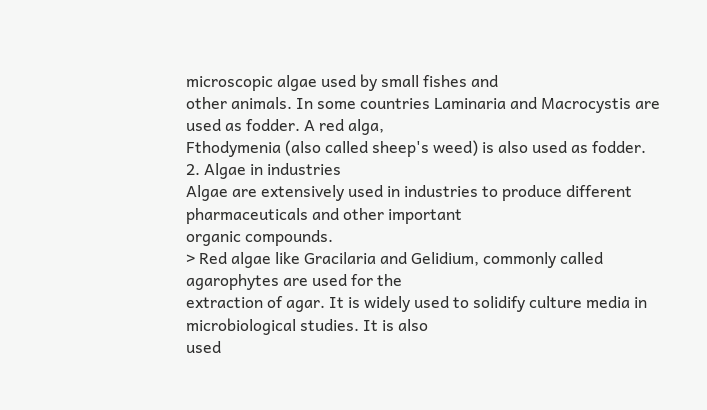microscopic algae used by small fishes and
other animals. In some countries Laminaria and Macrocystis are used as fodder. A red alga,
Fthodymenia (also called sheep's weed) is also used as fodder.
2. Algae in industries
Algae are extensively used in industries to produce different pharmaceuticals and other important
organic compounds.
> Red algae like Gracilaria and Gelidium, commonly called agarophytes are used for the
extraction of agar. It is widely used to solidify culture media in microbiological studies. It is also
used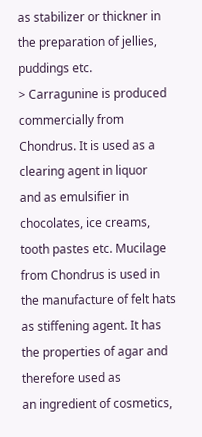as stabilizer or thickner in the preparation of jellies, puddings etc.
> Carragunine is produced commercially from Chondrus. It is used as a clearing agent in liquor
and as emulsifier in chocolates, ice creams, tooth pastes etc. Mucilage from Chondrus is used in
the manufacture of felt hats as stiffening agent. It has the properties of agar and therefore used as
an ingredient of cosmetics,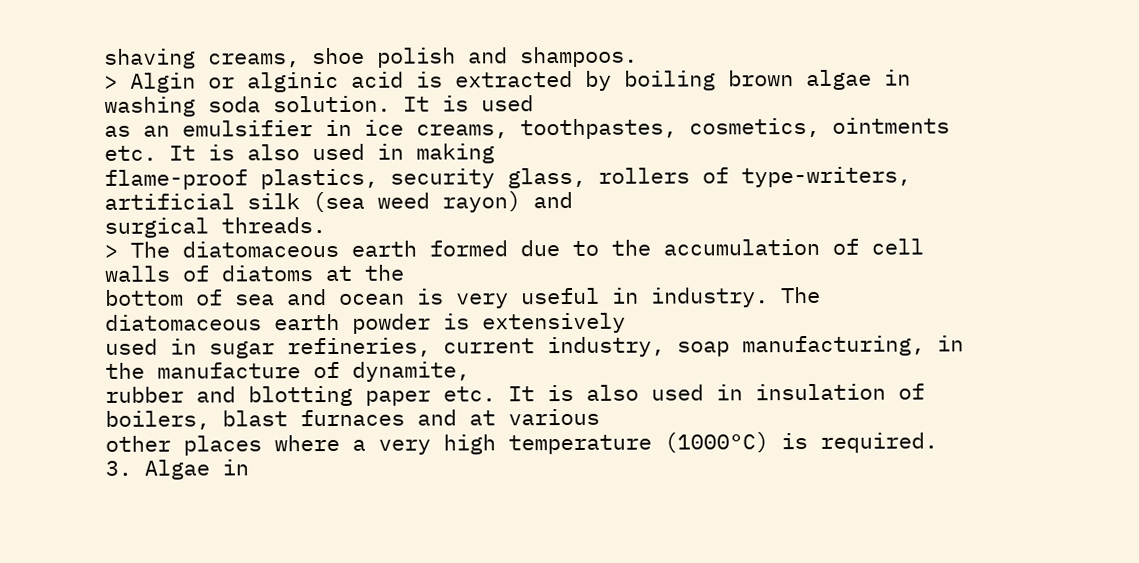shaving creams, shoe polish and shampoos.
> Algin or alginic acid is extracted by boiling brown algae in washing soda solution. It is used
as an emulsifier in ice creams, toothpastes, cosmetics, ointments etc. It is also used in making
flame-proof plastics, security glass, rollers of type-writers, artificial silk (sea weed rayon) and
surgical threads.
> The diatomaceous earth formed due to the accumulation of cell walls of diatoms at the
bottom of sea and ocean is very useful in industry. The diatomaceous earth powder is extensively
used in sugar refineries, current industry, soap manufacturing, in the manufacture of dynamite,
rubber and blotting paper etc. It is also used in insulation of boilers, blast furnaces and at various
other places where a very high temperature (1000°C) is required.
3. Algae in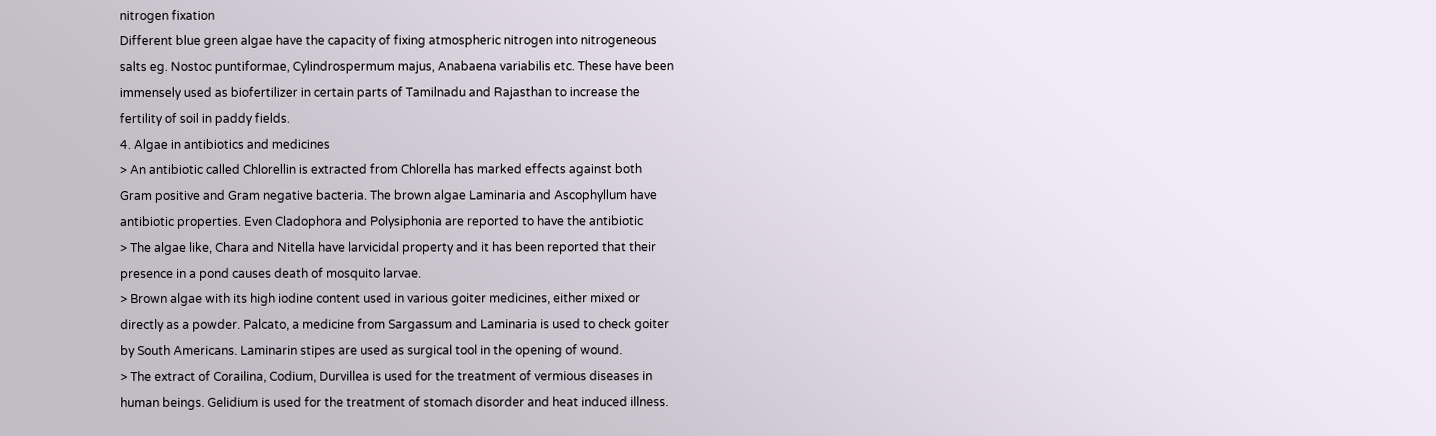nitrogen fixation
Different blue green algae have the capacity of fixing atmospheric nitrogen into nitrogeneous
salts eg. Nostoc puntiformae, Cylindrospermum majus, Anabaena variabilis etc. These have been
immensely used as biofertilizer in certain parts of Tamilnadu and Rajasthan to increase the
fertility of soil in paddy fields.
4. Algae in antibiotics and medicines
> An antibiotic called Chlorellin is extracted from Chlorella has marked effects against both
Gram positive and Gram negative bacteria. The brown algae Laminaria and Ascophyllum have
antibiotic properties. Even Cladophora and Polysiphonia are reported to have the antibiotic
> The algae like, Chara and Nitella have larvicidal property and it has been reported that their
presence in a pond causes death of mosquito larvae.
> Brown algae with its high iodine content used in various goiter medicines, either mixed or
directly as a powder. Palcato, a medicine from Sargassum and Laminaria is used to check goiter
by South Americans. Laminarin stipes are used as surgical tool in the opening of wound.
> The extract of Corailina, Codium, Durvillea is used for the treatment of vermious diseases in
human beings. Gelidium is used for the treatment of stomach disorder and heat induced illness.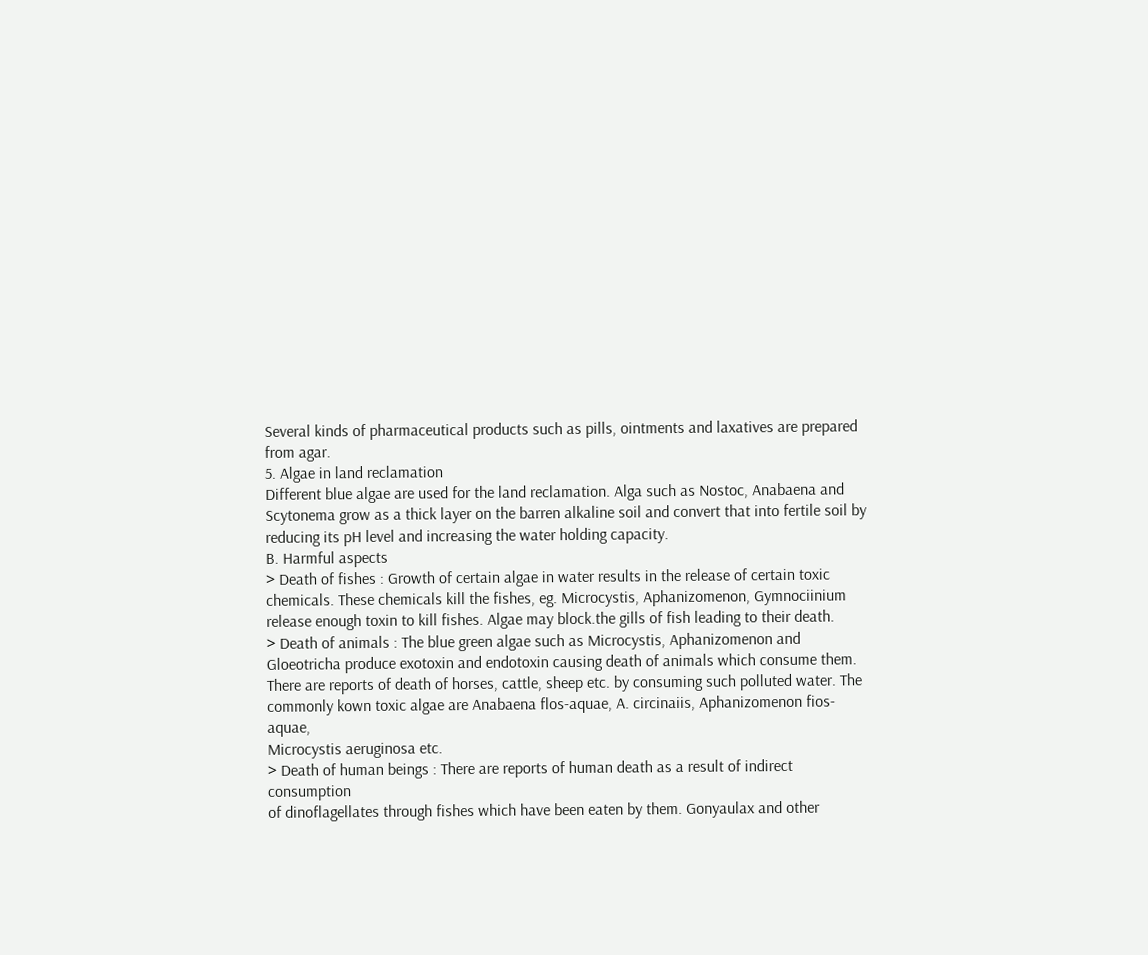Several kinds of pharmaceutical products such as pills, ointments and laxatives are prepared
from agar.
5. Algae in land reclamation
Different blue algae are used for the land reclamation. Alga such as Nostoc, Anabaena and
Scytonema grow as a thick layer on the barren alkaline soil and convert that into fertile soil by
reducing its pH level and increasing the water holding capacity.
B. Harmful aspects
> Death of fishes : Growth of certain algae in water results in the release of certain toxic
chemicals. These chemicals kill the fishes, eg. Microcystis, Aphanizomenon, Gymnociinium
release enough toxin to kill fishes. Algae may block.the gills of fish leading to their death.
> Death of animals : The blue green algae such as Microcystis, Aphanizomenon and
Gloeotricha produce exotoxin and endotoxin causing death of animals which consume them.
There are reports of death of horses, cattle, sheep etc. by consuming such polluted water. The
commonly kown toxic algae are Anabaena flos-aquae, A. circinaiis, Aphanizomenon fios-aquae,
Microcystis aeruginosa etc.
> Death of human beings : There are reports of human death as a result of indirect consumption
of dinoflagellates through fishes which have been eaten by them. Gonyaulax and other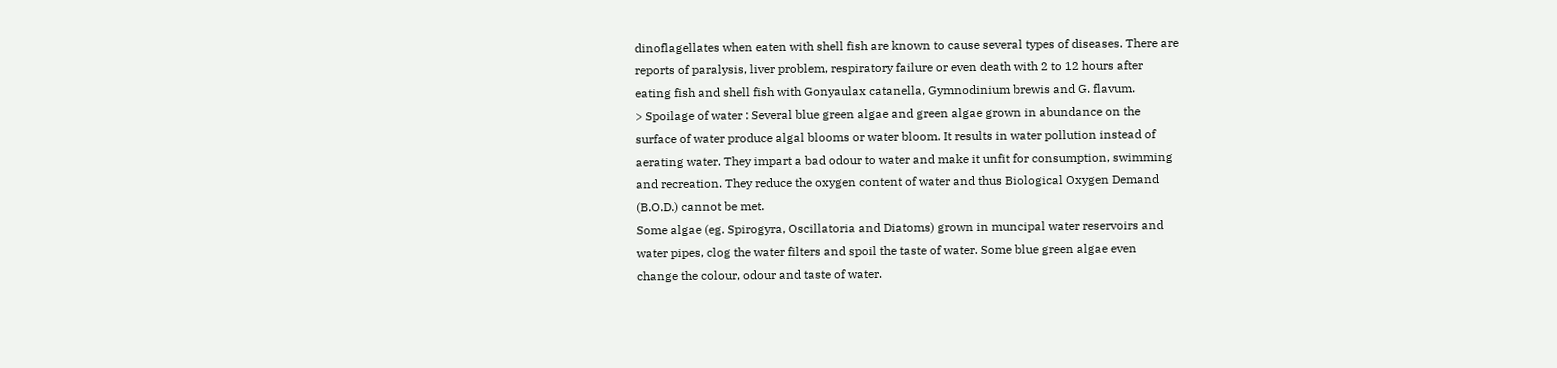dinoflagellates when eaten with shell fish are known to cause several types of diseases. There are
reports of paralysis, liver problem, respiratory failure or even death with 2 to 12 hours after
eating fish and shell fish with Gonyaulax catanella, Gymnodinium brewis and G. flavum.
> Spoilage of water : Several blue green algae and green algae grown in abundance on the
surface of water produce algal blooms or water bloom. It results in water pollution instead of
aerating water. They impart a bad odour to water and make it unfit for consumption, swimming
and recreation. They reduce the oxygen content of water and thus Biological Oxygen Demand
(B.O.D.) cannot be met.
Some algae (eg. Spirogyra, Oscillatoria and Diatoms) grown in muncipal water reservoirs and
water pipes, clog the water filters and spoil the taste of water. Some blue green algae even
change the colour, odour and taste of water.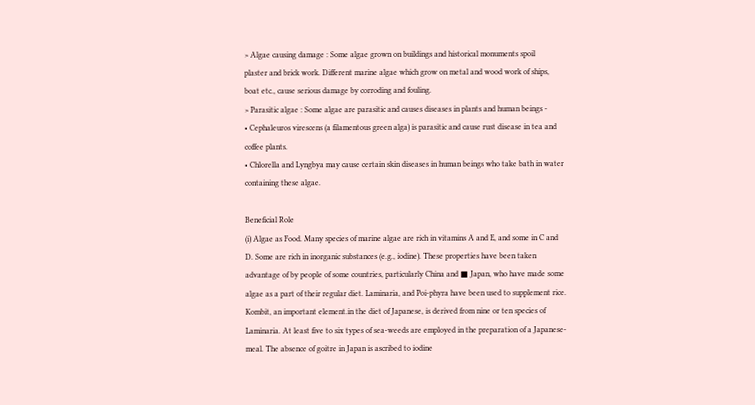> Algae causing damage : Some algae grown on buildings and historical monuments spoil
plaster and brick work. Different marine algae which grow on metal and wood work of ships,
boat etc., cause serious damage by corroding and fouling.
> Parasitic algae : Some algae are parasitic and causes diseases in plants and human beings -
• Cephaleuros virescens (a filamentous green alga) is parasitic and cause rust disease in tea and
coffee plants.
• Chlorella and Lyngbya may cause certain skin diseases in human beings who take bath in water
containing these algae.

Beneficial Role
(i) Algae as Food. Many species of marine algae are rich in vitamins A and E, and some in C and
D. Some are rich in inorganic substances (e.g., iodine). These properties have been taken
advantage of by people of some countries, particularly China and ■ Japan, who have made some
algae as a part of their regular diet. Laminaria, and Poi-phyra have been used to supplement rice.
Kombit, an important element.in the diet of Japanese, is derived from nine or ten species of
Laminaria. At least five to six types of sea-weeds are employed in the preparation of a Japanese-
meal. The absence of goitre in Japan is ascribed to iodine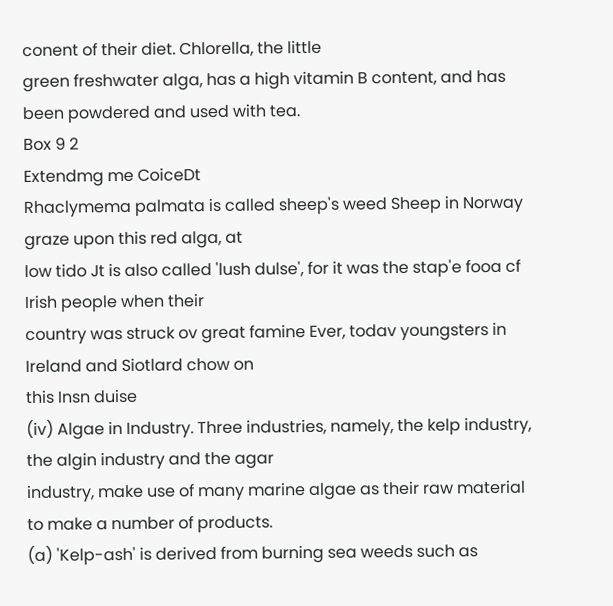conent of their diet. Chlorella, the little
green freshwater alga, has a high vitamin B content, and has been powdered and used with tea.
Box 9 2
Extendmg me CoiceDt
Rhaclymema palmata is called sheep's weed Sheep in Norway graze upon this red alga, at
low tido Jt is also called 'lush dulse', for it was the stap'e fooa cf Irish people when their
country was struck ov great famine Ever, todav youngsters in Ireland and Siotlard chow on
this Insn duise
(iv) Algae in Industry. Three industries, namely, the kelp industry, the algin industry and the agar
industry, make use of many marine algae as their raw material to make a number of products.
(a) 'Kelp-ash' is derived from burning sea weeds such as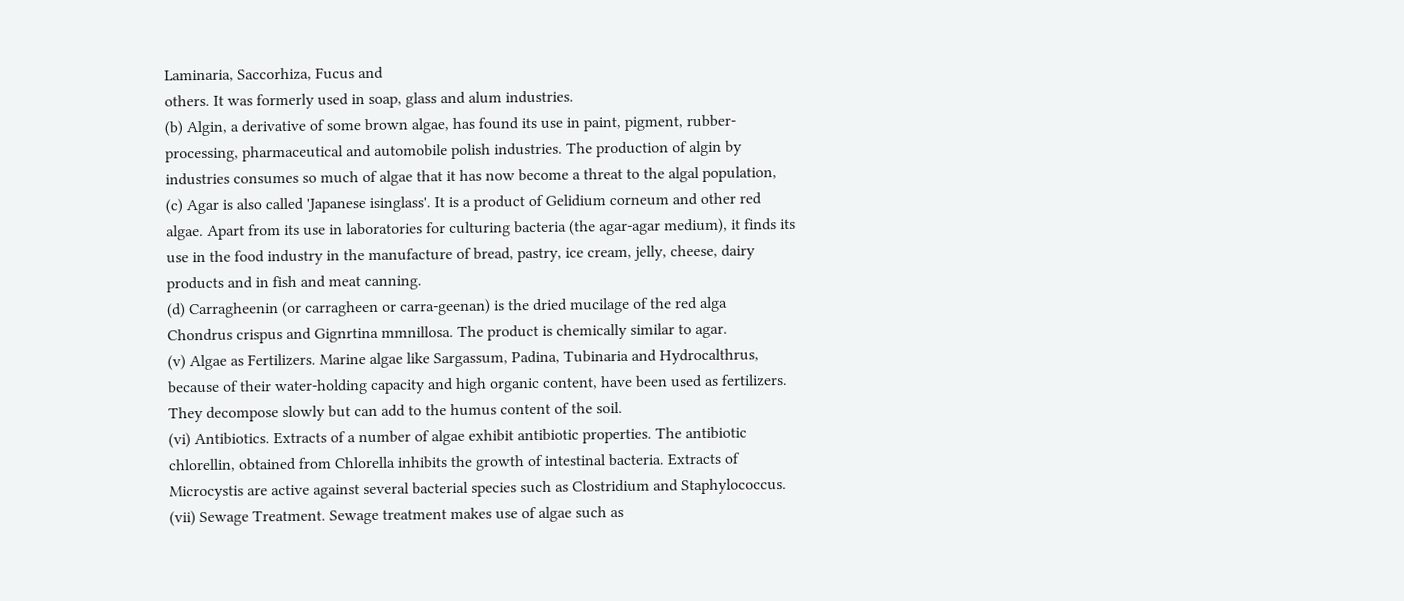Laminaria, Saccorhiza, Fucus and
others. It was formerly used in soap, glass and alum industries.
(b) Algin, a derivative of some brown algae, has found its use in paint, pigment, rubber-
processing, pharmaceutical and automobile polish industries. The production of algin by
industries consumes so much of algae that it has now become a threat to the algal population,
(c) Agar is also called 'Japanese isinglass'. It is a product of Gelidium corneum and other red
algae. Apart from its use in laboratories for culturing bacteria (the agar-agar medium), it finds its
use in the food industry in the manufacture of bread, pastry, ice cream, jelly, cheese, dairy
products and in fish and meat canning.
(d) Carragheenin (or carragheen or carra-geenan) is the dried mucilage of the red alga
Chondrus crispus and Gignrtina mmnillosa. The product is chemically similar to agar.
(v) Algae as Fertilizers. Marine algae like Sargassum, Padina, Tubinaria and Hydrocalthrus,
because of their water-holding capacity and high organic content, have been used as fertilizers.
They decompose slowly but can add to the humus content of the soil.
(vi) Antibiotics. Extracts of a number of algae exhibit antibiotic properties. The antibiotic
chlorellin, obtained from Chlorella inhibits the growth of intestinal bacteria. Extracts of
Microcystis are active against several bacterial species such as Clostridium and Staphylococcus.
(vii) Sewage Treatment. Sewage treatment makes use of algae such as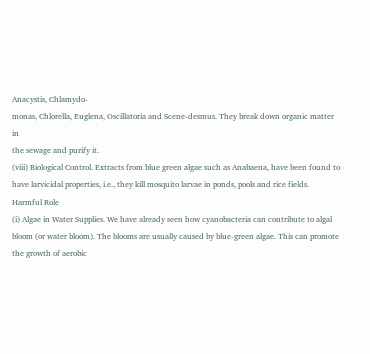Anacystis, Chlamydo-
monas, Chlorella, Euglena, Oscillatoria and Scene-desmus. They break down organic matter in
the sewage and purify it.
(viii) Biological Control. Extracts from blue green algae such as Anabaena, have been found to
have larvicidal properties, i.e., they kill mosquito larvae in ponds, pools and rice fields.
Harmful Role
(i) Algae in Water Supplies. We have already seen how cyanobacteria can contribute to algal
bloom (or water bloom). The blooms are usually caused by blue-green algae. This can promote
the growth of aerobic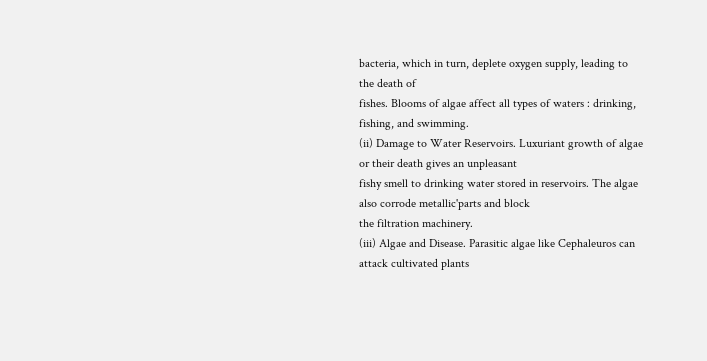bacteria, which in turn, deplete oxygen supply, leading to the death of
fishes. Blooms of algae affect all types of waters : drinking, fishing, and swimming.
(ii) Damage to Water Reservoirs. Luxuriant growth of algae or their death gives an unpleasant
fishy smell to drinking water stored in reservoirs. The algae also corrode metallic'parts and block
the filtration machinery.
(iii) Algae and Disease. Parasitic algae like Cephaleuros can attack cultivated plants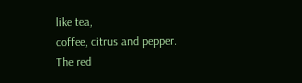like tea,
coffee, citrus and pepper. The red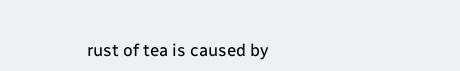rust of tea is caused by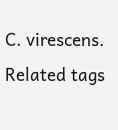C. virescens.
Related tags